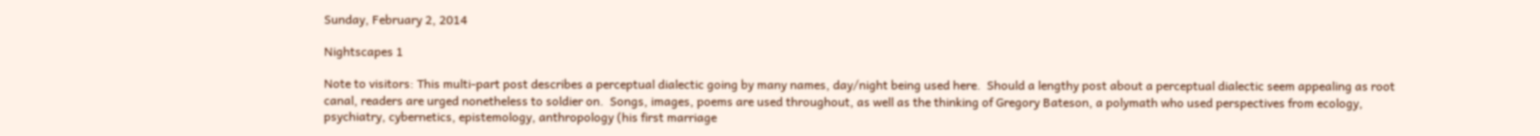Sunday, February 2, 2014

Nightscapes 1

Note to visitors: This multi-part post describes a perceptual dialectic going by many names, day/night being used here.  Should a lengthy post about a perceptual dialectic seem appealing as root canal, readers are urged nonetheless to soldier on.  Songs, images, poems are used throughout, as well as the thinking of Gregory Bateson, a polymath who used perspectives from ecology, psychiatry, cybernetics, epistemology, anthropology (his first marriage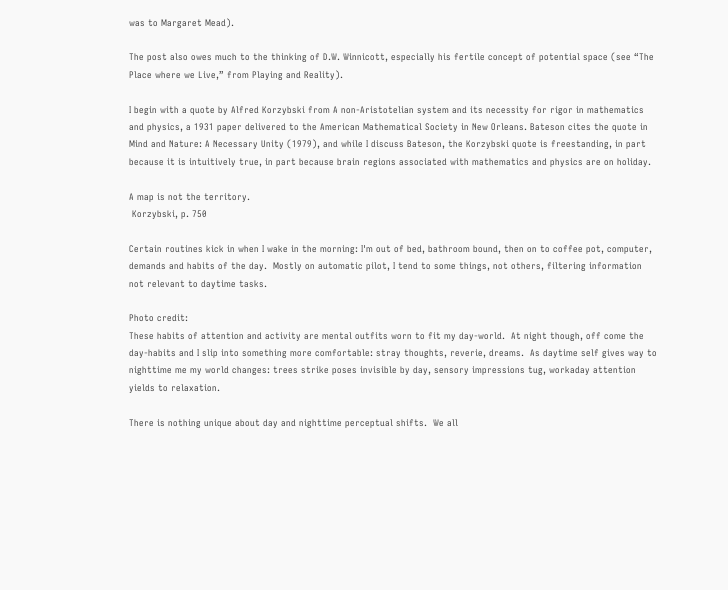was to Margaret Mead).

The post also owes much to the thinking of D.W. Winnicott, especially his fertile concept of potential space (see “The Place where we Live,” from Playing and Reality).

I begin with a quote by Alfred Korzybski from A non-Aristotelian system and its necessity for rigor in mathematics and physics, a 1931 paper delivered to the American Mathematical Society in New Orleans. Bateson cites the quote in Mind and Nature: A Necessary Unity (1979), and while I discuss Bateson, the Korzybski quote is freestanding, in part because it is intuitively true, in part because brain regions associated with mathematics and physics are on holiday.

A map is not the territory.
 Korzybski, p. 750

Certain routines kick in when I wake in the morning: I'm out of bed, bathroom bound, then on to coffee pot, computer, demands and habits of the day.  Mostly on automatic pilot, I tend to some things, not others, filtering information not relevant to daytime tasks.

Photo credit:
These habits of attention and activity are mental outfits worn to fit my day-world.  At night though, off come the day-habits and I slip into something more comfortable: stray thoughts, reverie, dreams.  As daytime self gives way to nighttime me my world changes: trees strike poses invisible by day, sensory impressions tug, workaday attention yields to relaxation.

There is nothing unique about day and nighttime perceptual shifts.  We all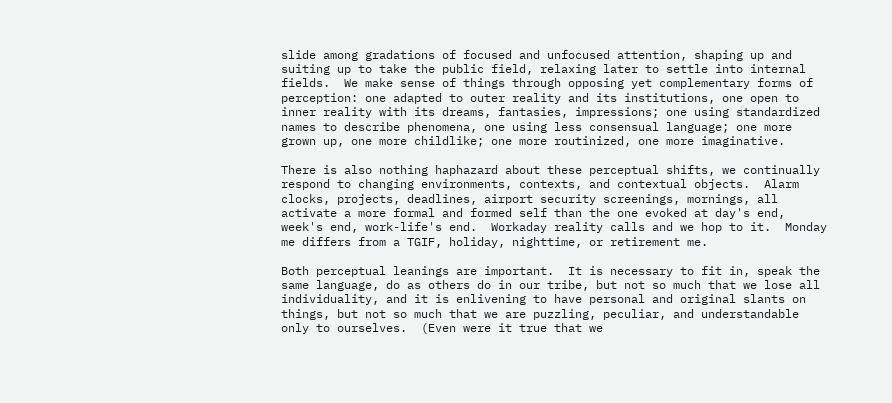slide among gradations of focused and unfocused attention, shaping up and suiting up to take the public field, relaxing later to settle into internal fields.  We make sense of things through opposing yet complementary forms of perception: one adapted to outer reality and its institutions, one open to inner reality with its dreams, fantasies, impressions; one using standardized names to describe phenomena, one using less consensual language; one more grown up, one more childlike; one more routinized, one more imaginative.

There is also nothing haphazard about these perceptual shifts, we continually respond to changing environments, contexts, and contextual objects.  Alarm clocks, projects, deadlines, airport security screenings, mornings, all activate a more formal and formed self than the one evoked at day's end, week's end, work-life's end.  Workaday reality calls and we hop to it.  Monday me differs from a TGIF, holiday, nighttime, or retirement me.

Both perceptual leanings are important.  It is necessary to fit in, speak the same language, do as others do in our tribe, but not so much that we lose all individuality, and it is enlivening to have personal and original slants on things, but not so much that we are puzzling, peculiar, and understandable only to ourselves.  (Even were it true that we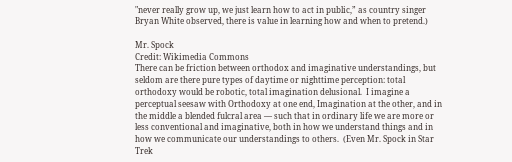"never really grow up, we just learn how to act in public,” as country singer Bryan White observed, there is value in learning how and when to pretend.)

Mr. Spock
Credit: Wikimedia Commons
There can be friction between orthodox and imaginative understandings, but seldom are there pure types of daytime or nighttime perception: total orthodoxy would be robotic, total imagination delusional.  I imagine a perceptual seesaw with Orthodoxy at one end, Imagination at the other, and in the middle a blended fulcral area –– such that in ordinary life we are more or less conventional and imaginative, both in how we understand things and in how we communicate our understandings to others.  (Even Mr. Spock in Star Trek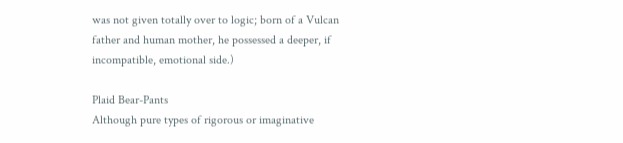was not given totally over to logic; born of a Vulcan father and human mother, he possessed a deeper, if incompatible, emotional side.)

Plaid Bear-Pants
Although pure types of rigorous or imaginative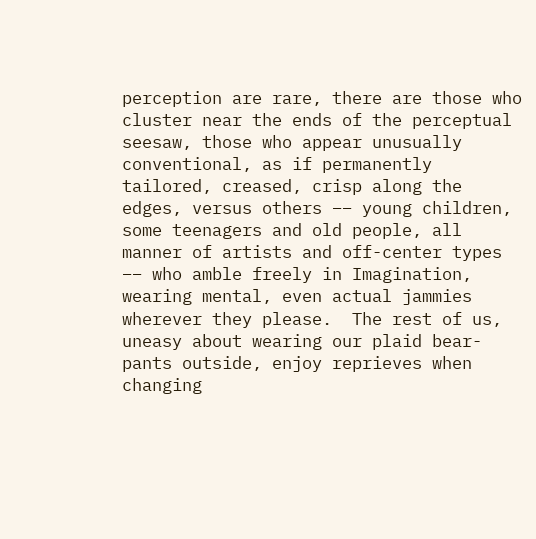perception are rare, there are those who cluster near the ends of the perceptual seesaw, those who appear unusually conventional, as if permanently tailored, creased, crisp along the edges, versus others –– young children, some teenagers and old people, all manner of artists and off-center types –– who amble freely in Imagination, wearing mental, even actual jammies wherever they please.  The rest of us, uneasy about wearing our plaid bear-pants outside, enjoy reprieves when changing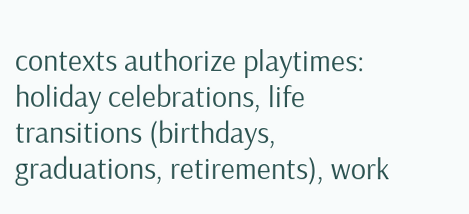contexts authorize playtimes: holiday celebrations, life transitions (birthdays, graduations, retirements), work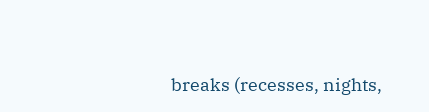breaks (recesses, nights,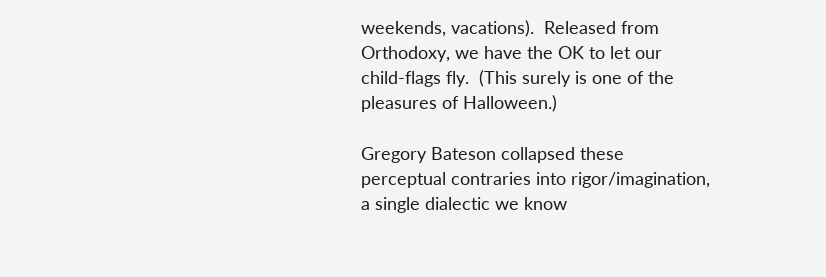weekends, vacations).  Released from Orthodoxy, we have the OK to let our child-flags fly.  (This surely is one of the pleasures of Halloween.)

Gregory Bateson collapsed these perceptual contraries into rigor/imagination, a single dialectic we know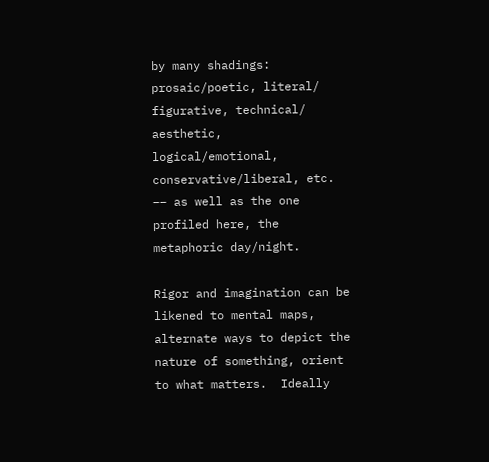by many shadings: prosaic/poetic, literal/ figurative, technical/ aesthetic, logical/emotional, conservative/liberal, etc. –– as well as the one profiled here, the metaphoric day/night.

Rigor and imagination can be likened to mental maps, alternate ways to depict the nature of something, orient to what matters.  Ideally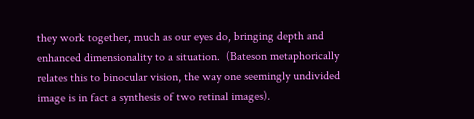they work together, much as our eyes do, bringing depth and enhanced dimensionality to a situation.  (Bateson metaphorically relates this to binocular vision, the way one seemingly undivided image is in fact a synthesis of two retinal images).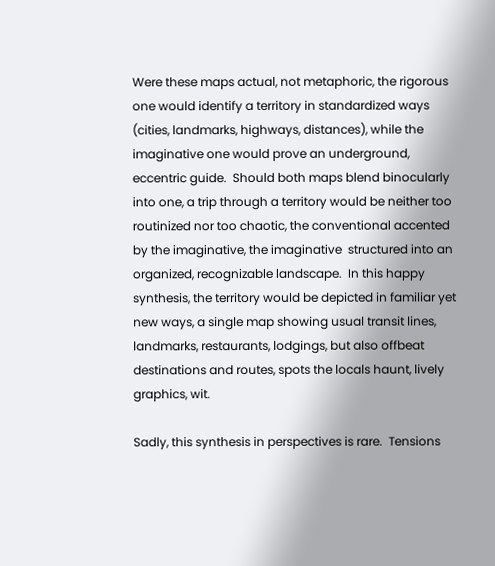Were these maps actual, not metaphoric, the rigorous one would identify a territory in standardized ways (cities, landmarks, highways, distances), while the imaginative one would prove an underground, eccentric guide.  Should both maps blend binocularly into one, a trip through a territory would be neither too routinized nor too chaotic, the conventional accented by the imaginative, the imaginative  structured into an organized, recognizable landscape.  In this happy synthesis, the territory would be depicted in familiar yet new ways, a single map showing usual transit lines, landmarks, restaurants, lodgings, but also offbeat destinations and routes, spots the locals haunt, lively graphics, wit.

Sadly, this synthesis in perspectives is rare.  Tensions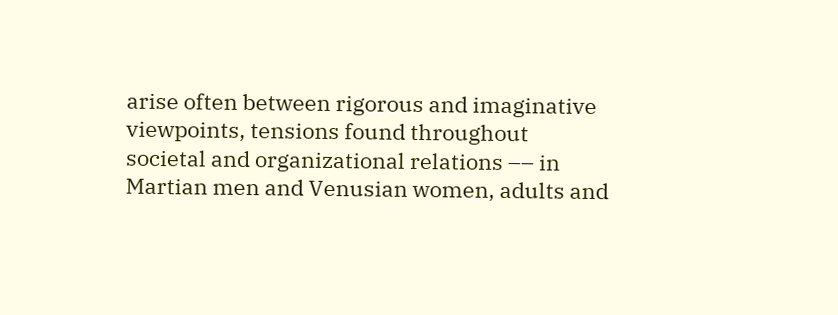arise often between rigorous and imaginative viewpoints, tensions found throughout societal and organizational relations –– in Martian men and Venusian women, adults and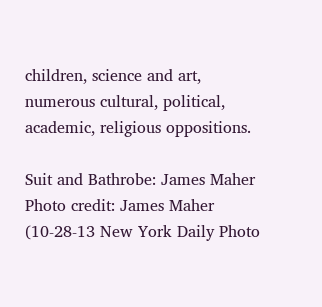children, science and art, numerous cultural, political, academic, religious oppositions.

Suit and Bathrobe: James Maher
Photo credit: James Maher (10-28-13 New York Daily Photo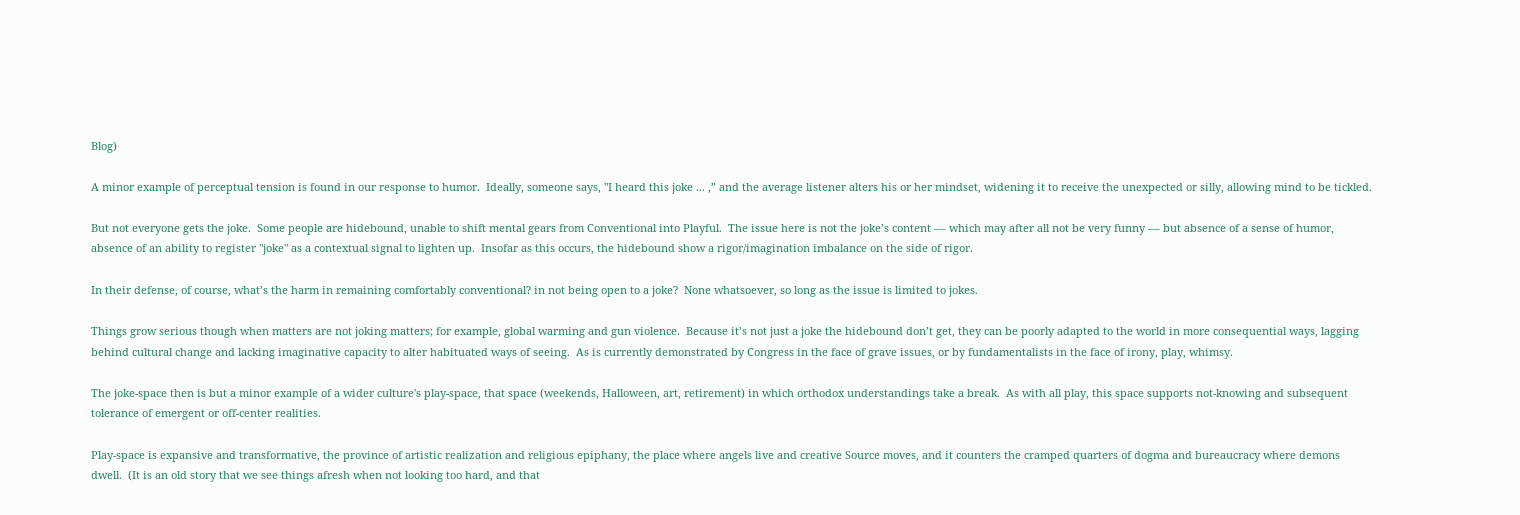Blog)

A minor example of perceptual tension is found in our response to humor.  Ideally, someone says, "I heard this joke ... ,” and the average listener alters his or her mindset, widening it to receive the unexpected or silly, allowing mind to be tickled.

But not everyone gets the joke.  Some people are hidebound, unable to shift mental gears from Conventional into Playful.  The issue here is not the joke’s content –– which may after all not be very funny –– but absence of a sense of humor, absence of an ability to register "joke" as a contextual signal to lighten up.  Insofar as this occurs, the hidebound show a rigor/imagination imbalance on the side of rigor.

In their defense, of course, what’s the harm in remaining comfortably conventional? in not being open to a joke?  None whatsoever, so long as the issue is limited to jokes.

Things grow serious though when matters are not joking matters; for example, global warming and gun violence.  Because it’s not just a joke the hidebound don’t get, they can be poorly adapted to the world in more consequential ways, lagging behind cultural change and lacking imaginative capacity to alter habituated ways of seeing.  As is currently demonstrated by Congress in the face of grave issues, or by fundamentalists in the face of irony, play, whimsy.

The joke-space then is but a minor example of a wider culture's play-space, that space (weekends, Halloween, art, retirement) in which orthodox understandings take a break.  As with all play, this space supports not-knowing and subsequent tolerance of emergent or off-center realities.

Play-space is expansive and transformative, the province of artistic realization and religious epiphany, the place where angels live and creative Source moves, and it counters the cramped quarters of dogma and bureaucracy where demons dwell.  (It is an old story that we see things afresh when not looking too hard, and that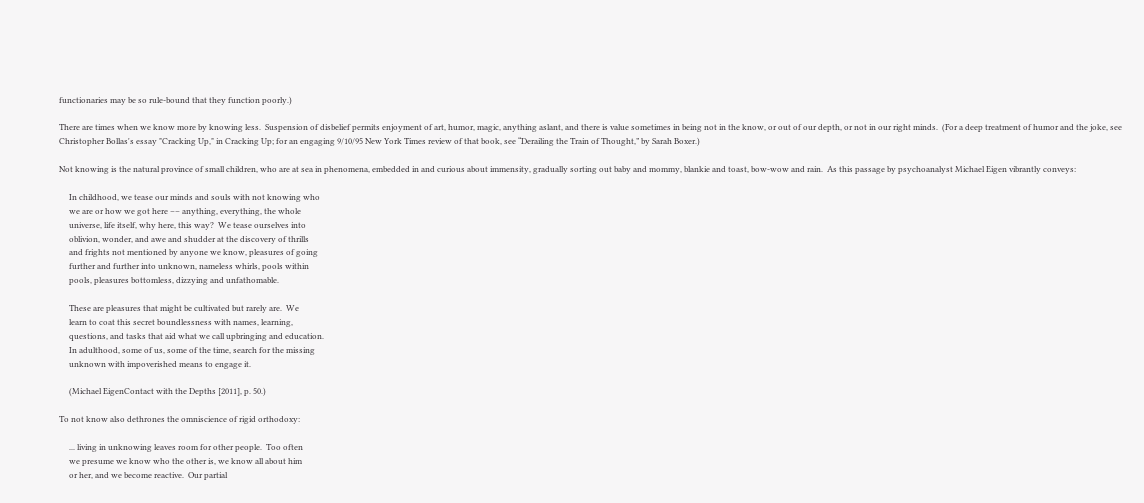functionaries may be so rule-bound that they function poorly.)

There are times when we know more by knowing less.  Suspension of disbelief permits enjoyment of art, humor, magic, anything aslant, and there is value sometimes in being not in the know, or out of our depth, or not in our right minds.  (For a deep treatment of humor and the joke, see Christopher Bollas's essay "Cracking Up," in Cracking Up; for an engaging 9/10/95 New York Times review of that book, see “Derailing the Train of Thought,” by Sarah Boxer.)

Not knowing is the natural province of small children, who are at sea in phenomena, embedded in and curious about immensity, gradually sorting out baby and mommy, blankie and toast, bow-wow and rain.  As this passage by psychoanalyst Michael Eigen vibrantly conveys:

     In childhood, we tease our minds and souls with not knowing who
     we are or how we got here –– anything, everything, the whole
     universe, life itself, why here, this way?  We tease ourselves into
     oblivion, wonder, and awe and shudder at the discovery of thrills
     and frights not mentioned by anyone we know, pleasures of going
     further and further into unknown, nameless whirls, pools within
     pools, pleasures bottomless, dizzying and unfathomable.

     These are pleasures that might be cultivated but rarely are.  We
     learn to coat this secret boundlessness with names, learning,
     questions, and tasks that aid what we call upbringing and education.
     In adulthood, some of us, some of the time, search for the missing
     unknown with impoverished means to engage it.

     (Michael EigenContact with the Depths [2011], p. 50.)

To not know also dethrones the omniscience of rigid orthodoxy:

     ... living in unknowing leaves room for other people.  Too often
     we presume we know who the other is, we know all about him
     or her, and we become reactive.  Our partial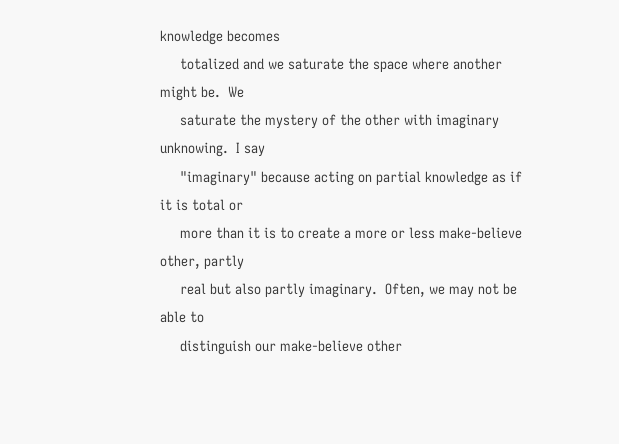knowledge becomes
     totalized and we saturate the space where another might be.  We
     saturate the mystery of the other with imaginary unknowing.  I say
     "imaginary" because acting on partial knowledge as if it is total or
     more than it is to create a more or less make-believe other, partly
     real but also partly imaginary.  Often, we may not be able to
     distinguish our make-believe other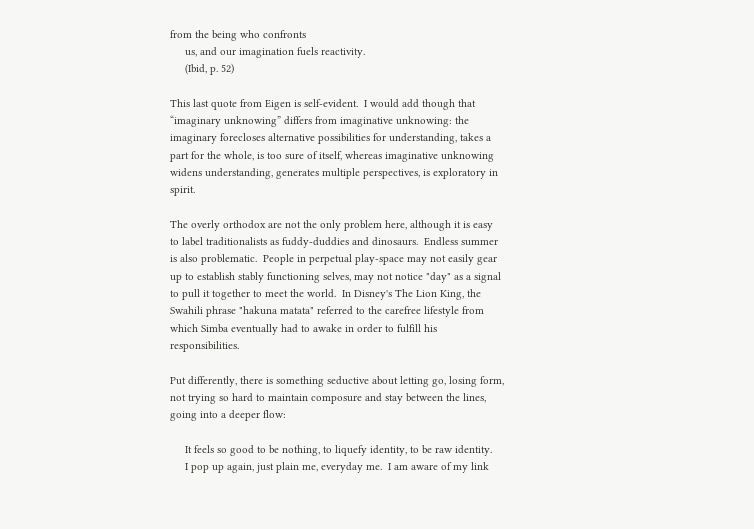from the being who confronts
     us, and our imagination fuels reactivity.
     (Ibid, p. 52)

This last quote from Eigen is self-evident.  I would add though that “imaginary unknowing” differs from imaginative unknowing: the imaginary forecloses alternative possibilities for understanding, takes a part for the whole, is too sure of itself, whereas imaginative unknowing widens understanding, generates multiple perspectives, is exploratory in spirit.

The overly orthodox are not the only problem here, although it is easy to label traditionalists as fuddy-duddies and dinosaurs.  Endless summer is also problematic.  People in perpetual play-space may not easily gear up to establish stably functioning selves, may not notice "day" as a signal to pull it together to meet the world.  In Disney's The Lion King, the Swahili phrase "hakuna matata" referred to the carefree lifestyle from which Simba eventually had to awake in order to fulfill his responsibilities.

Put differently, there is something seductive about letting go, losing form, not trying so hard to maintain composure and stay between the lines, going into a deeper flow:

     It feels so good to be nothing, to liquefy identity, to be raw identity.
     I pop up again, just plain me, everyday me.  I am aware of my link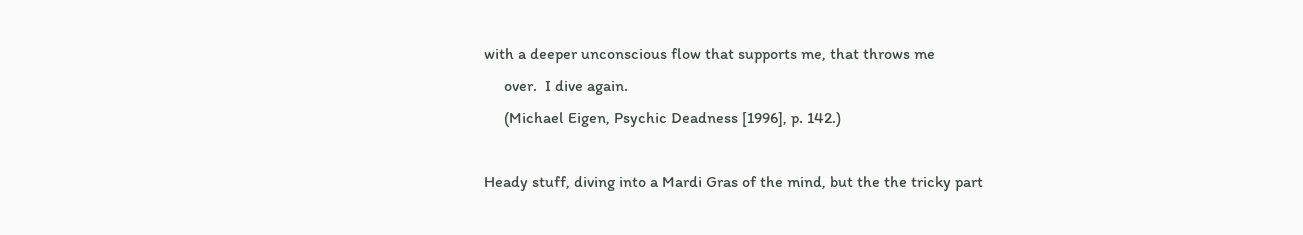with a deeper unconscious flow that supports me, that throws me
     over.  I dive again.
     (Michael Eigen, Psychic Deadness [1996], p. 142.)

Heady stuff, diving into a Mardi Gras of the mind, but the the tricky part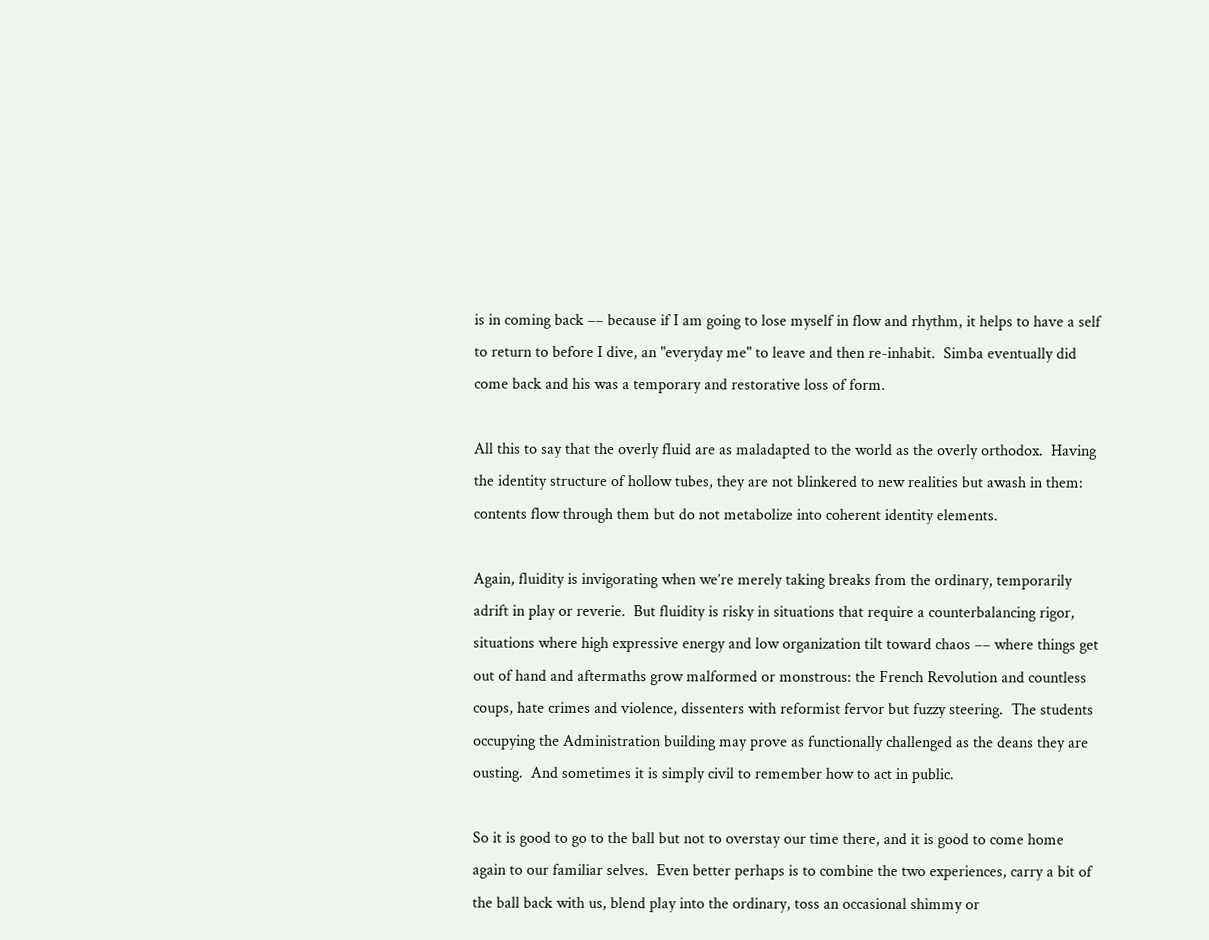is in coming back –– because if I am going to lose myself in flow and rhythm, it helps to have a self to return to before I dive, an "everyday me" to leave and then re-inhabit.  Simba eventually did come back and his was a temporary and restorative loss of form.

All this to say that the overly fluid are as maladapted to the world as the overly orthodox.  Having the identity structure of hollow tubes, they are not blinkered to new realities but awash in them: contents flow through them but do not metabolize into coherent identity elements.

Again, fluidity is invigorating when we’re merely taking breaks from the ordinary, temporarily adrift in play or reverie.  But fluidity is risky in situations that require a counterbalancing rigor, situations where high expressive energy and low organization tilt toward chaos –– where things get out of hand and aftermaths grow malformed or monstrous: the French Revolution and countless coups, hate crimes and violence, dissenters with reformist fervor but fuzzy steering.  The students occupying the Administration building may prove as functionally challenged as the deans they are ousting.  And sometimes it is simply civil to remember how to act in public.

So it is good to go to the ball but not to overstay our time there, and it is good to come home again to our familiar selves.  Even better perhaps is to combine the two experiences, carry a bit of the ball back with us, blend play into the ordinary, toss an occasional shimmy or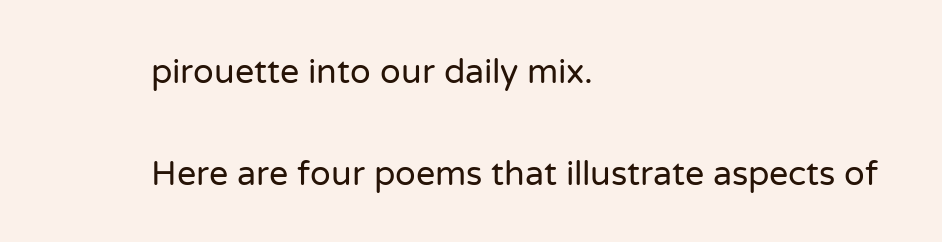pirouette into our daily mix.

Here are four poems that illustrate aspects of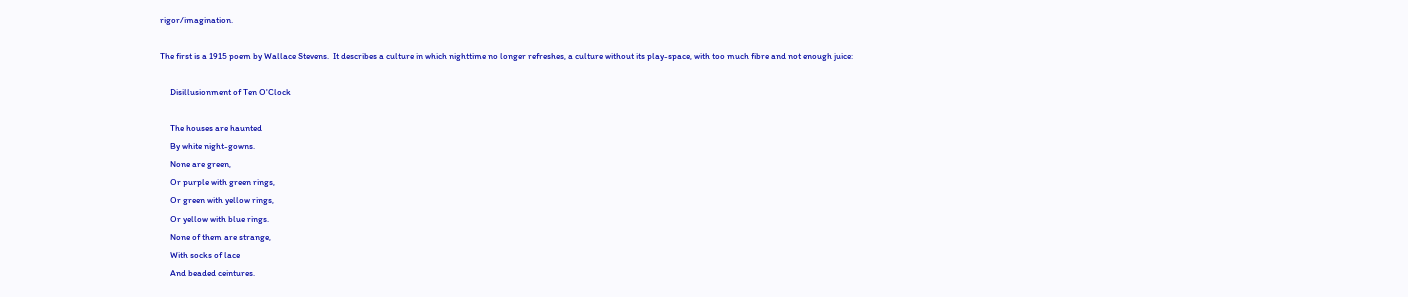rigor/imagination.

The first is a 1915 poem by Wallace Stevens.  It describes a culture in which nighttime no longer refreshes, a culture without its play-space, with too much fibre and not enough juice:

     Disillusionment of Ten O'Clock

     The houses are haunted
     By white night-gowns.
     None are green,
     Or purple with green rings,
     Or green with yellow rings,
     Or yellow with blue rings.
     None of them are strange,
     With socks of lace
     And beaded ceintures.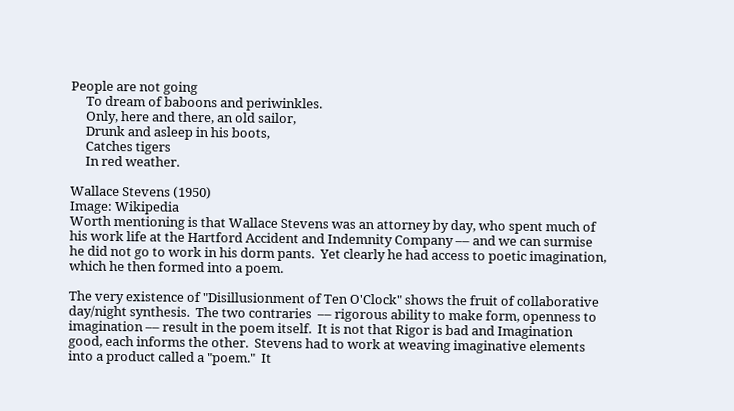People are not going
     To dream of baboons and periwinkles.
     Only, here and there, an old sailor,
     Drunk and asleep in his boots,
     Catches tigers
     In red weather.

Wallace Stevens (1950)
Image: Wikipedia
Worth mentioning is that Wallace Stevens was an attorney by day, who spent much of his work life at the Hartford Accident and Indemnity Company –– and we can surmise he did not go to work in his dorm pants.  Yet clearly he had access to poetic imagination, which he then formed into a poem.

The very existence of "Disillusionment of Ten O'Clock" shows the fruit of collaborative day/night synthesis.  The two contraries  –– rigorous ability to make form, openness to imagination –– result in the poem itself.  It is not that Rigor is bad and Imagination good, each informs the other.  Stevens had to work at weaving imaginative elements into a product called a "poem."  It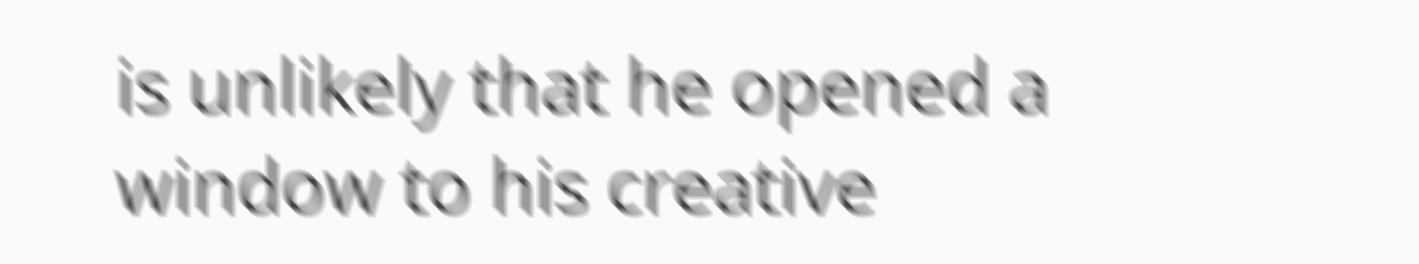is unlikely that he opened a window to his creative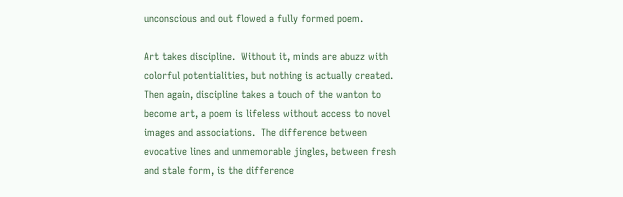unconscious and out flowed a fully formed poem.

Art takes discipline.  Without it, minds are abuzz with colorful potentialities, but nothing is actually created.  Then again, discipline takes a touch of the wanton to become art, a poem is lifeless without access to novel images and associations.  The difference between evocative lines and unmemorable jingles, between fresh and stale form, is the difference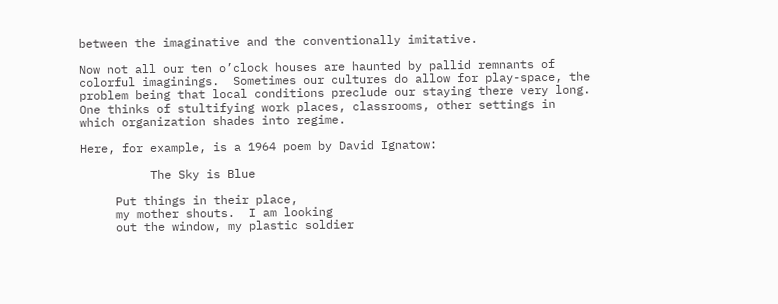between the imaginative and the conventionally imitative.

Now not all our ten o’clock houses are haunted by pallid remnants of colorful imaginings.  Sometimes our cultures do allow for play-space, the problem being that local conditions preclude our staying there very long.  One thinks of stultifying work places, classrooms, other settings in which organization shades into regime.

Here, for example, is a 1964 poem by David Ignatow:

          The Sky is Blue

     Put things in their place,
     my mother shouts.  I am looking
     out the window, my plastic soldier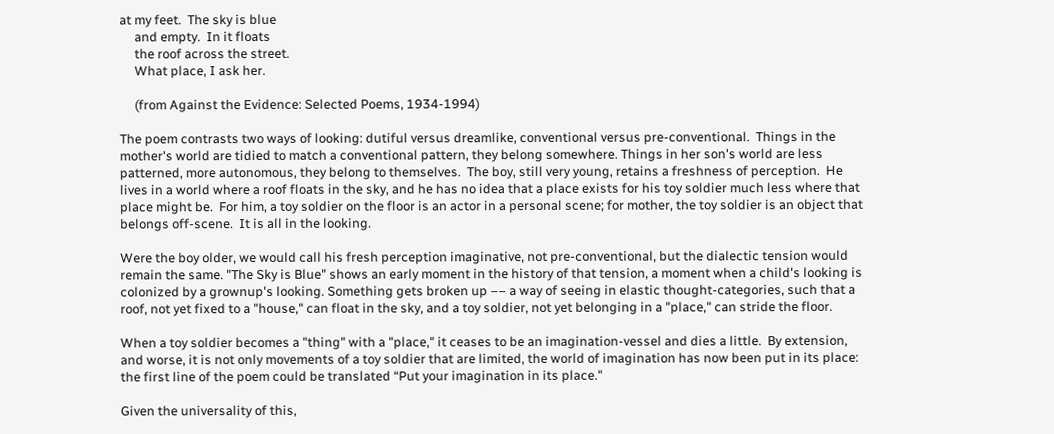at my feet.  The sky is blue
     and empty.  In it floats
     the roof across the street.
     What place, I ask her.

     (from Against the Evidence: Selected Poems, 1934-1994)

The poem contrasts two ways of looking: dutiful versus dreamlike, conventional versus pre-conventional.  Things in the mother's world are tidied to match a conventional pattern, they belong somewhere. Things in her son's world are less patterned, more autonomous, they belong to themselves.  The boy, still very young, retains a freshness of perception.  He lives in a world where a roof floats in the sky, and he has no idea that a place exists for his toy soldier much less where that place might be.  For him, a toy soldier on the floor is an actor in a personal scene; for mother, the toy soldier is an object that belongs off-scene.  It is all in the looking.

Were the boy older, we would call his fresh perception imaginative, not pre-conventional, but the dialectic tension would remain the same. "The Sky is Blue" shows an early moment in the history of that tension, a moment when a child's looking is colonized by a grownup's looking. Something gets broken up –– a way of seeing in elastic thought-categories, such that a roof, not yet fixed to a "house," can float in the sky, and a toy soldier, not yet belonging in a "place," can stride the floor.

When a toy soldier becomes a "thing" with a "place," it ceases to be an imagination-vessel and dies a little.  By extension, and worse, it is not only movements of a toy soldier that are limited, the world of imagination has now been put in its place: the first line of the poem could be translated “Put your imagination in its place."

Given the universality of this,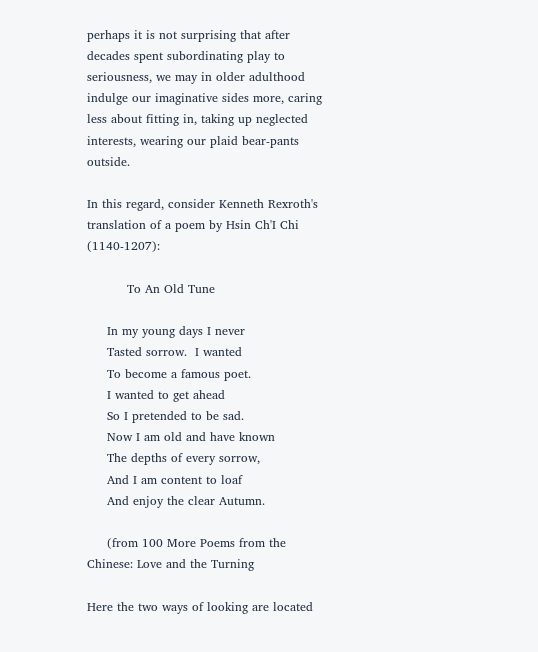perhaps it is not surprising that after decades spent subordinating play to seriousness, we may in older adulthood indulge our imaginative sides more, caring less about fitting in, taking up neglected interests, wearing our plaid bear-pants outside.

In this regard, consider Kenneth Rexroth's translation of a poem by Hsin Ch'I Chi (1140-1207):

          To An Old Tune

     In my young days I never
     Tasted sorrow.  I wanted
     To become a famous poet.
     I wanted to get ahead
     So I pretended to be sad.
     Now I am old and have known
     The depths of every sorrow,
     And I am content to loaf
     And enjoy the clear Autumn.

     (from 100 More Poems from the Chinese: Love and the Turning

Here the two ways of looking are located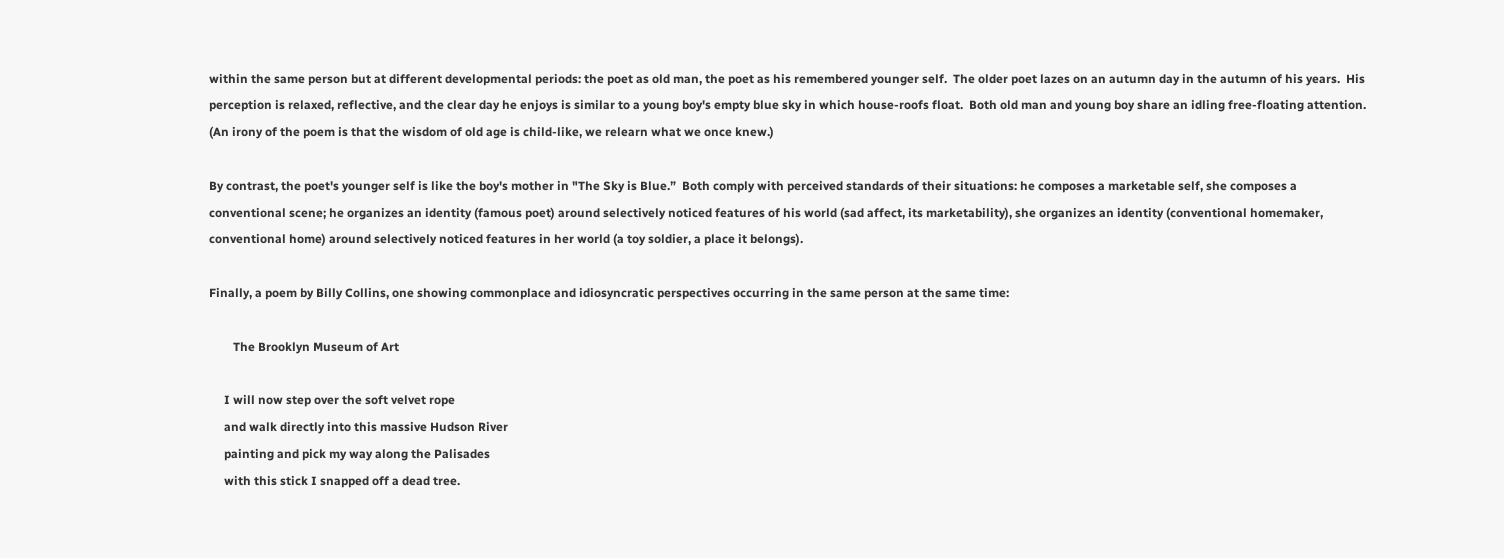within the same person but at different developmental periods: the poet as old man, the poet as his remembered younger self.  The older poet lazes on an autumn day in the autumn of his years.  His perception is relaxed, reflective, and the clear day he enjoys is similar to a young boy's empty blue sky in which house-roofs float.  Both old man and young boy share an idling free-floating attention.  (An irony of the poem is that the wisdom of old age is child-like, we relearn what we once knew.)

By contrast, the poet's younger self is like the boy's mother in "The Sky is Blue.”  Both comply with perceived standards of their situations: he composes a marketable self, she composes a conventional scene; he organizes an identity (famous poet) around selectively noticed features of his world (sad affect, its marketability), she organizes an identity (conventional homemaker, conventional home) around selectively noticed features in her world (a toy soldier, a place it belongs).

Finally, a poem by Billy Collins, one showing commonplace and idiosyncratic perspectives occurring in the same person at the same time:

        The Brooklyn Museum of Art

     I will now step over the soft velvet rope
     and walk directly into this massive Hudson River
     painting and pick my way along the Palisades
     with this stick I snapped off a dead tree.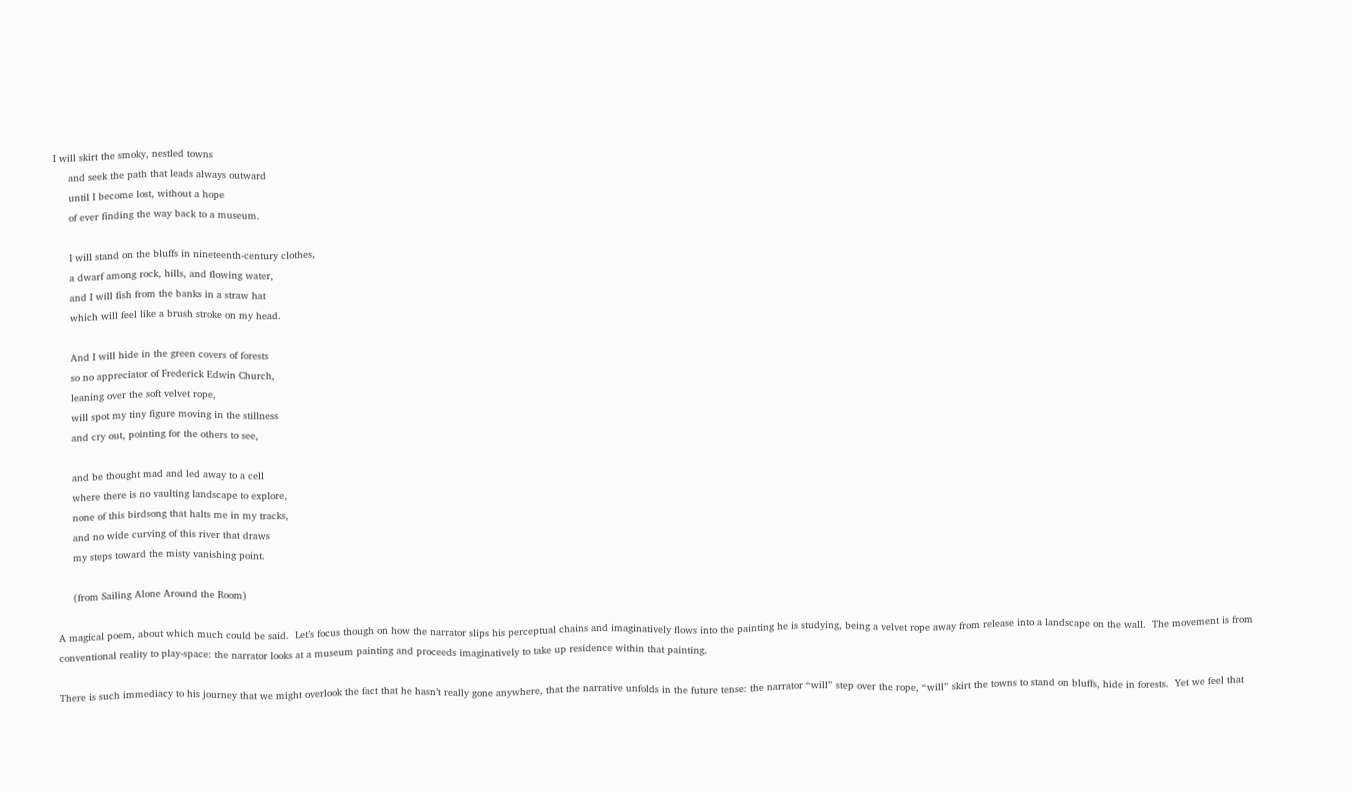I will skirt the smoky, nestled towns
     and seek the path that leads always outward
     until I become lost, without a hope
     of ever finding the way back to a museum.

     I will stand on the bluffs in nineteenth-century clothes,
     a dwarf among rock, hills, and flowing water,
     and I will fish from the banks in a straw hat
     which will feel like a brush stroke on my head.

     And I will hide in the green covers of forests
     so no appreciator of Frederick Edwin Church,
     leaning over the soft velvet rope,
     will spot my tiny figure moving in the stillness
     and cry out, pointing for the others to see,

     and be thought mad and led away to a cell
     where there is no vaulting landscape to explore,
     none of this birdsong that halts me in my tracks,
     and no wide curving of this river that draws
     my steps toward the misty vanishing point.

     (from Sailing Alone Around the Room)

A magical poem, about which much could be said.  Let’s focus though on how the narrator slips his perceptual chains and imaginatively flows into the painting he is studying, being a velvet rope away from release into a landscape on the wall.  The movement is from conventional reality to play-space: the narrator looks at a museum painting and proceeds imaginatively to take up residence within that painting.

There is such immediacy to his journey that we might overlook the fact that he hasn’t really gone anywhere, that the narrative unfolds in the future tense: the narrator “will” step over the rope, “will” skirt the towns to stand on bluffs, hide in forests.  Yet we feel that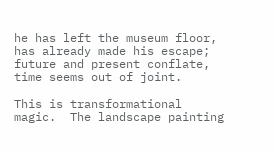he has left the museum floor, has already made his escape; future and present conflate, time seems out of joint.

This is transformational magic.  The landscape painting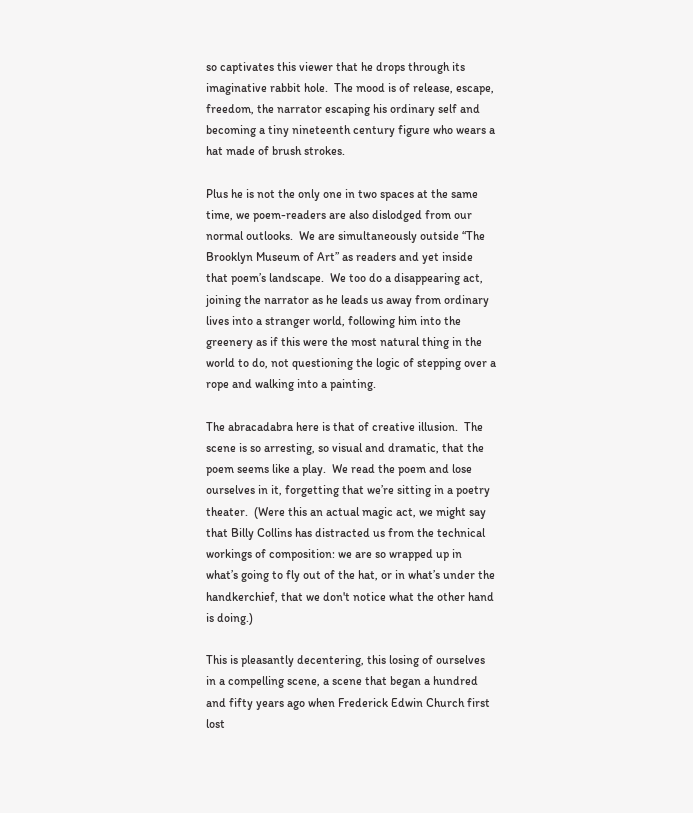so captivates this viewer that he drops through its imaginative rabbit hole.  The mood is of release, escape, freedom, the narrator escaping his ordinary self and becoming a tiny nineteenth century figure who wears a hat made of brush strokes.

Plus he is not the only one in two spaces at the same time, we poem-readers are also dislodged from our normal outlooks.  We are simultaneously outside “The Brooklyn Museum of Art” as readers and yet inside that poem’s landscape.  We too do a disappearing act, joining the narrator as he leads us away from ordinary lives into a stranger world, following him into the greenery as if this were the most natural thing in the world to do, not questioning the logic of stepping over a rope and walking into a painting.

The abracadabra here is that of creative illusion.  The scene is so arresting, so visual and dramatic, that the poem seems like a play.  We read the poem and lose ourselves in it, forgetting that we’re sitting in a poetry theater.  (Were this an actual magic act, we might say that Billy Collins has distracted us from the technical workings of composition: we are so wrapped up in what’s going to fly out of the hat, or in what’s under the handkerchief, that we don't notice what the other hand is doing.)

This is pleasantly decentering, this losing of ourselves in a compelling scene, a scene that began a hundred and fifty years ago when Frederick Edwin Church first lost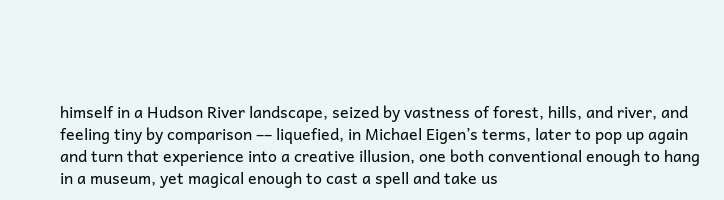himself in a Hudson River landscape, seized by vastness of forest, hills, and river, and feeling tiny by comparison –– liquefied, in Michael Eigen’s terms, later to pop up again and turn that experience into a creative illusion, one both conventional enough to hang in a museum, yet magical enough to cast a spell and take us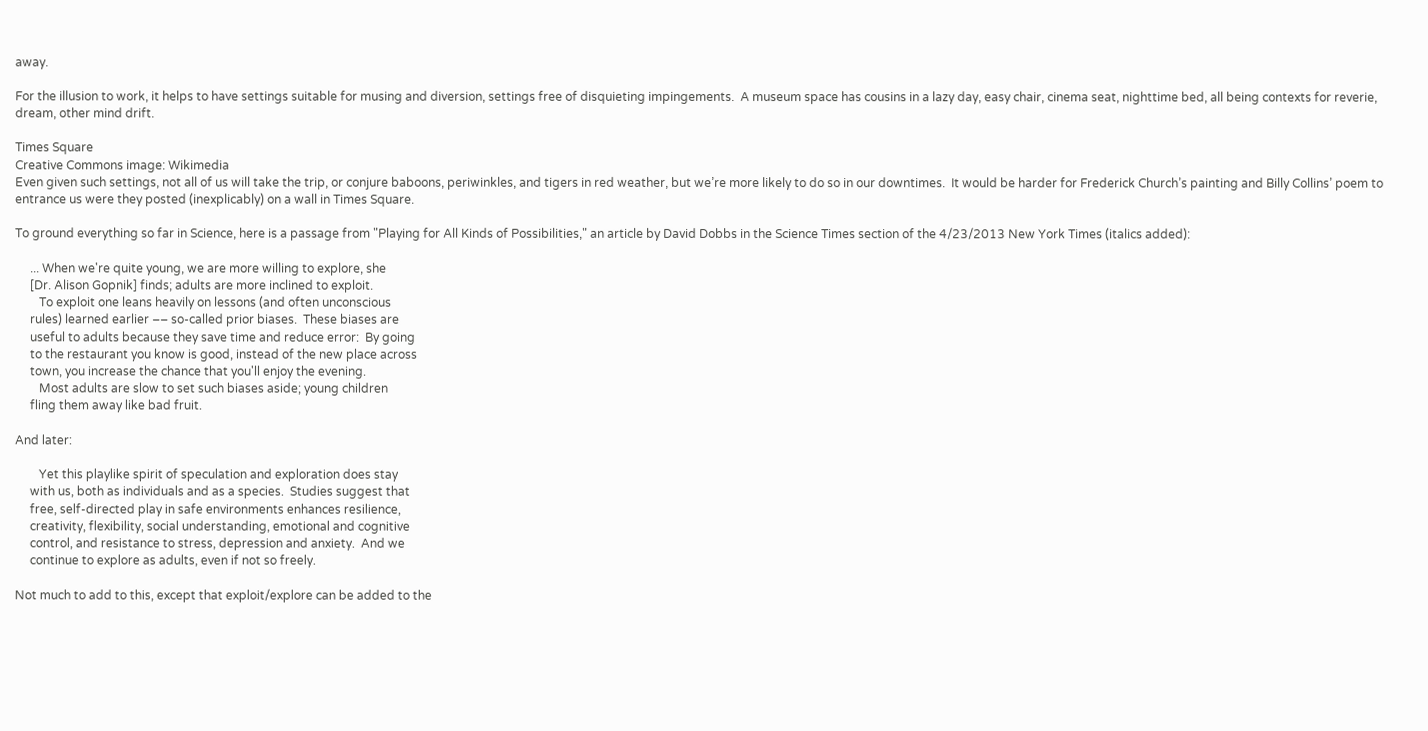away.

For the illusion to work, it helps to have settings suitable for musing and diversion, settings free of disquieting impingements.  A museum space has cousins in a lazy day, easy chair, cinema seat, nighttime bed, all being contexts for reverie, dream, other mind drift.

Times Square
Creative Commons image: Wikimedia
Even given such settings, not all of us will take the trip, or conjure baboons, periwinkles, and tigers in red weather, but we’re more likely to do so in our downtimes.  It would be harder for Frederick Church’s painting and Billy Collins’ poem to entrance us were they posted (inexplicably) on a wall in Times Square.

To ground everything so far in Science, here is a passage from "Playing for All Kinds of Possibilities," an article by David Dobbs in the Science Times section of the 4/23/2013 New York Times (italics added):

     ... When we're quite young, we are more willing to explore, she
     [Dr. Alison Gopnik] finds; adults are more inclined to exploit.
        To exploit one leans heavily on lessons (and often unconscious
     rules) learned earlier –– so-called prior biases.  These biases are
     useful to adults because they save time and reduce error:  By going
     to the restaurant you know is good, instead of the new place across
     town, you increase the chance that you'll enjoy the evening.
        Most adults are slow to set such biases aside; young children
     fling them away like bad fruit.

And later:

        Yet this playlike spirit of speculation and exploration does stay
     with us, both as individuals and as a species.  Studies suggest that
     free, self-directed play in safe environments enhances resilience,
     creativity, flexibility, social understanding, emotional and cognitive
     control, and resistance to stress, depression and anxiety.  And we
     continue to explore as adults, even if not so freely.

Not much to add to this, except that exploit/explore can be added to the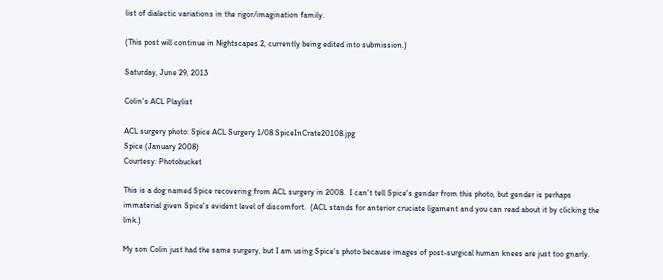list of dialectic variations in the rigor/imagination family.

(This post will continue in Nightscapes 2, currently being edited into submission.)

Saturday, June 29, 2013

Colin's ACL Playlist

ACL surgery photo: Spice ACL Surgery 1/08 SpiceInCrate20108.jpg
Spice (January 2008)
Courtesy: Photobucket

This is a dog named Spice recovering from ACL surgery in 2008.  I can't tell Spice's gender from this photo, but gender is perhaps immaterial given Spice's evident level of discomfort.  (ACL stands for anterior cruciate ligament and you can read about it by clicking the link.)

My son Colin just had the same surgery, but I am using Spice's photo because images of post-surgical human knees are just too gnarly.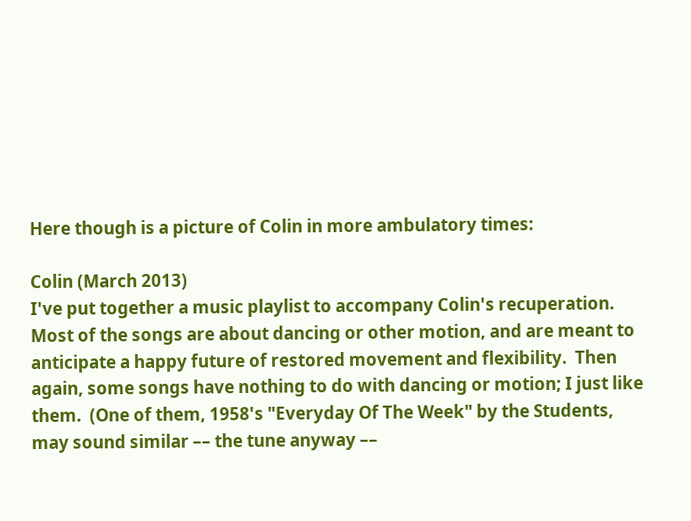Here though is a picture of Colin in more ambulatory times:

Colin (March 2013)
I've put together a music playlist to accompany Colin's recuperation.  Most of the songs are about dancing or other motion, and are meant to anticipate a happy future of restored movement and flexibility.  Then again, some songs have nothing to do with dancing or motion; I just like them.  (One of them, 1958's "Everyday Of The Week" by the Students, may sound similar –– the tune anyway ––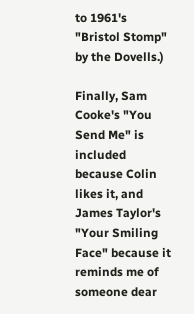to 1961's "Bristol Stomp" by the Dovells.)

Finally, Sam Cooke's "You Send Me" is included because Colin likes it, and James Taylor's "Your Smiling Face" because it reminds me of someone dear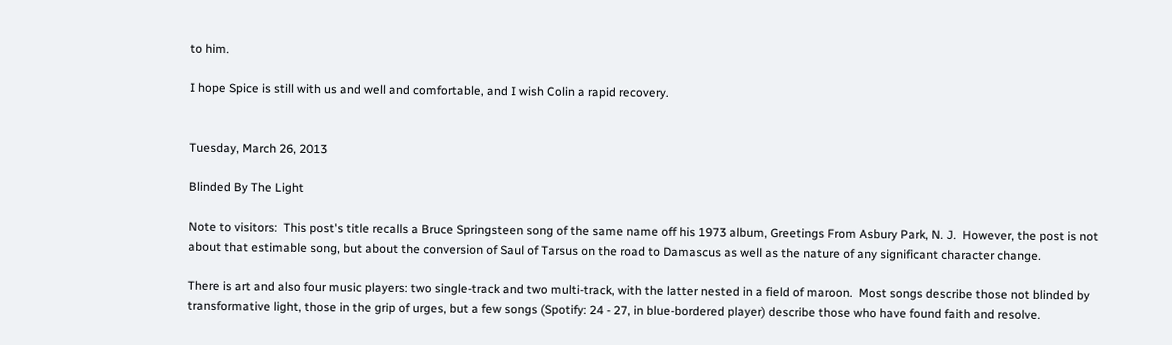to him.

I hope Spice is still with us and well and comfortable, and I wish Colin a rapid recovery.


Tuesday, March 26, 2013

Blinded By The Light

Note to visitors:  This post's title recalls a Bruce Springsteen song of the same name off his 1973 album, Greetings From Asbury Park, N. J.  However, the post is not about that estimable song, but about the conversion of Saul of Tarsus on the road to Damascus as well as the nature of any significant character change.

There is art and also four music players: two single-track and two multi-track, with the latter nested in a field of maroon.  Most songs describe those not blinded by transformative light, those in the grip of urges, but a few songs (Spotify: 24 - 27, in blue-bordered player) describe those who have found faith and resolve.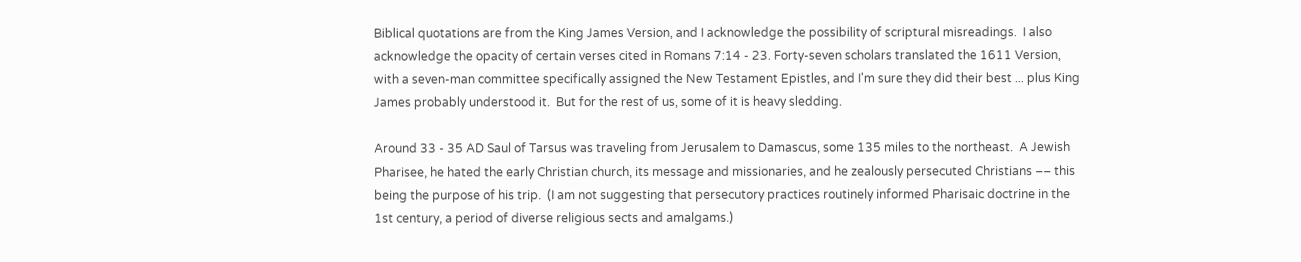Biblical quotations are from the King James Version, and I acknowledge the possibility of scriptural misreadings.  I also acknowledge the opacity of certain verses cited in Romans 7:14 - 23. Forty-seven scholars translated the 1611 Version, with a seven-man committee specifically assigned the New Testament Epistles, and I'm sure they did their best ... plus King James probably understood it.  But for the rest of us, some of it is heavy sledding.

Around 33 - 35 AD Saul of Tarsus was traveling from Jerusalem to Damascus, some 135 miles to the northeast.  A Jewish Pharisee, he hated the early Christian church, its message and missionaries, and he zealously persecuted Christians –– this being the purpose of his trip.  (I am not suggesting that persecutory practices routinely informed Pharisaic doctrine in the 1st century, a period of diverse religious sects and amalgams.)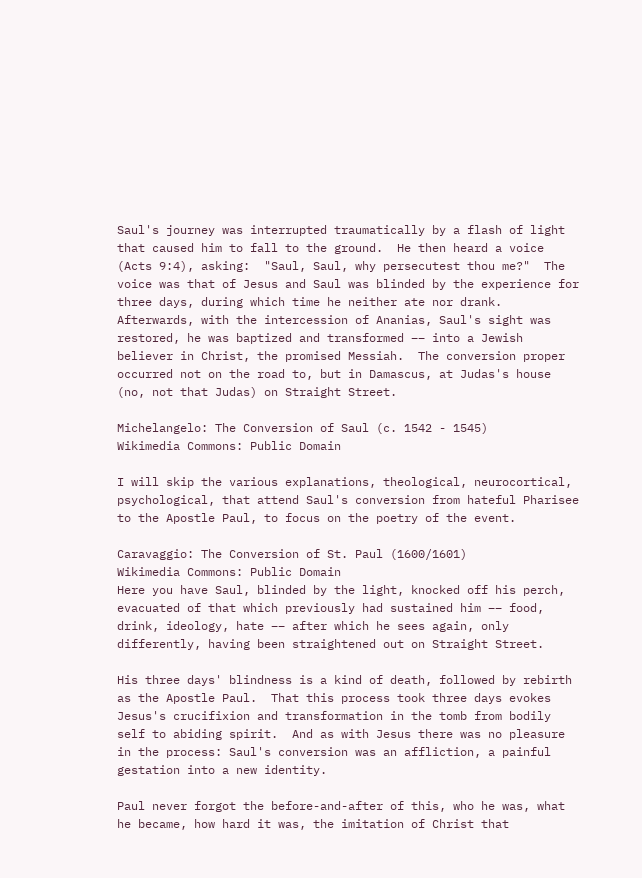Saul's journey was interrupted traumatically by a flash of light that caused him to fall to the ground.  He then heard a voice (Acts 9:4), asking:  "Saul, Saul, why persecutest thou me?"  The voice was that of Jesus and Saul was blinded by the experience for three days, during which time he neither ate nor drank. Afterwards, with the intercession of Ananias, Saul's sight was restored, he was baptized and transformed –– into a Jewish believer in Christ, the promised Messiah.  The conversion proper occurred not on the road to, but in Damascus, at Judas's house (no, not that Judas) on Straight Street.

Michelangelo: The Conversion of Saul (c. 1542 - 1545)
Wikimedia Commons: Public Domain

I will skip the various explanations, theological, neurocortical, psychological, that attend Saul's conversion from hateful Pharisee to the Apostle Paul, to focus on the poetry of the event.

Caravaggio: The Conversion of St. Paul (1600/1601)
Wikimedia Commons: Public Domain
Here you have Saul, blinded by the light, knocked off his perch, evacuated of that which previously had sustained him –– food, drink, ideology, hate –– after which he sees again, only differently, having been straightened out on Straight Street.

His three days' blindness is a kind of death, followed by rebirth as the Apostle Paul.  That this process took three days evokes Jesus's crucifixion and transformation in the tomb from bodily self to abiding spirit.  And as with Jesus there was no pleasure in the process: Saul's conversion was an affliction, a painful gestation into a new identity.

Paul never forgot the before-and-after of this, who he was, what he became, how hard it was, the imitation of Christ that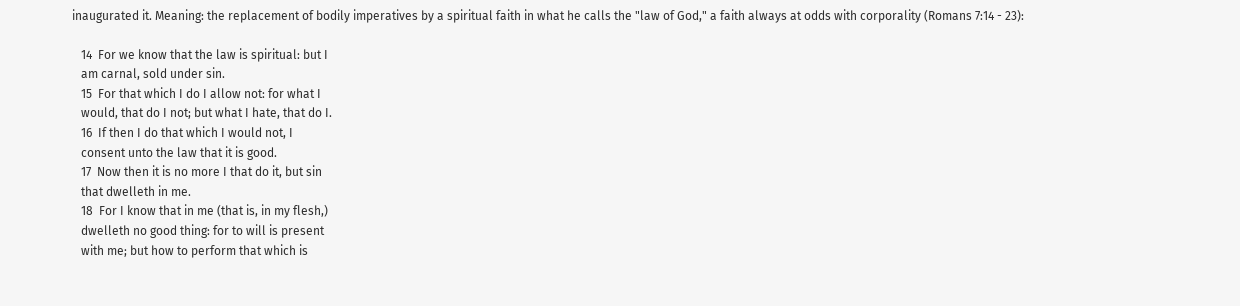inaugurated it. Meaning: the replacement of bodily imperatives by a spiritual faith in what he calls the "law of God," a faith always at odds with corporality (Romans 7:14 - 23):

   14  For we know that the law is spiritual: but I
   am carnal, sold under sin.
   15  For that which I do I allow not: for what I
   would, that do I not; but what I hate, that do I.
   16  If then I do that which I would not, I
   consent unto the law that it is good.
   17  Now then it is no more I that do it, but sin
   that dwelleth in me.
   18  For I know that in me (that is, in my flesh,)
   dwelleth no good thing: for to will is present
   with me; but how to perform that which is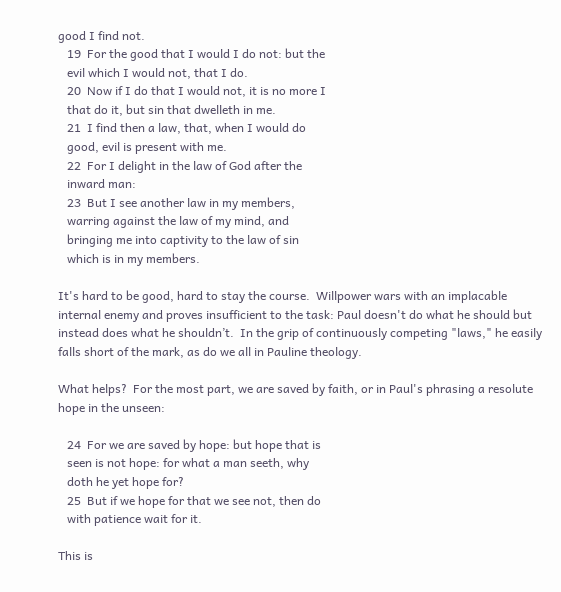good I find not.
   19  For the good that I would I do not: but the
   evil which I would not, that I do.
   20  Now if I do that I would not, it is no more I
   that do it, but sin that dwelleth in me.
   21  I find then a law, that, when I would do
   good, evil is present with me.
   22  For I delight in the law of God after the
   inward man:
   23  But I see another law in my members,
   warring against the law of my mind, and
   bringing me into captivity to the law of sin
   which is in my members.

It's hard to be good, hard to stay the course.  Willpower wars with an implacable internal enemy and proves insufficient to the task: Paul doesn't do what he should but instead does what he shouldn’t.  In the grip of continuously competing "laws," he easily falls short of the mark, as do we all in Pauline theology.

What helps?  For the most part, we are saved by faith, or in Paul's phrasing a resolute hope in the unseen:

   24  For we are saved by hope: but hope that is
   seen is not hope: for what a man seeth, why
   doth he yet hope for?
   25  But if we hope for that we see not, then do
   with patience wait for it.

This is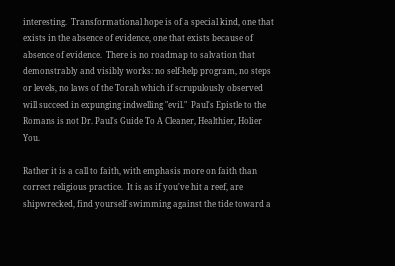interesting.  Transformational hope is of a special kind, one that exists in the absence of evidence, one that exists because of absence of evidence.  There is no roadmap to salvation that demonstrably and visibly works: no self-help program, no steps or levels, no laws of the Torah which if scrupulously observed will succeed in expunging indwelling "evil."  Paul's Epistle to the Romans is not Dr. Paul's Guide To A Cleaner, Healthier, Holier You.

Rather it is a call to faith, with emphasis more on faith than correct religious practice.  It is as if you've hit a reef, are shipwrecked, find yourself swimming against the tide toward a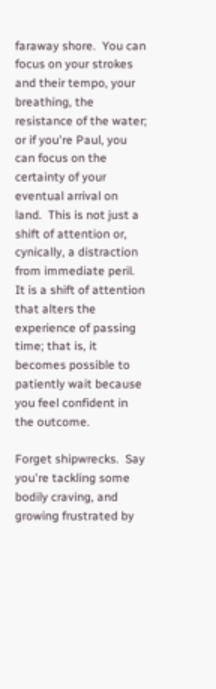faraway shore.  You can focus on your strokes and their tempo, your breathing, the resistance of the water; or if you're Paul, you can focus on the certainty of your eventual arrival on land.  This is not just a shift of attention or, cynically, a distraction from immediate peril.  It is a shift of attention that alters the experience of passing time; that is, it becomes possible to patiently wait because you feel confident in the outcome.

Forget shipwrecks.  Say you're tackling some bodily craving, and growing frustrated by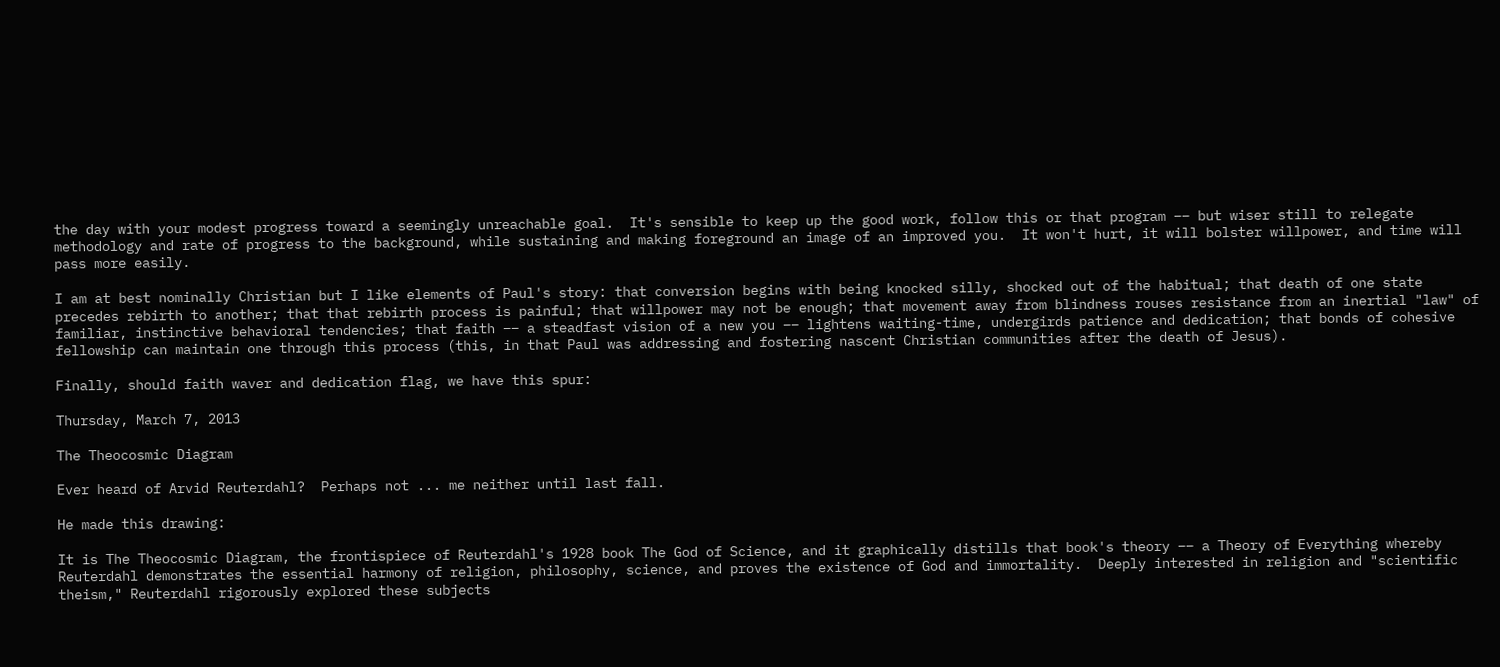the day with your modest progress toward a seemingly unreachable goal.  It's sensible to keep up the good work, follow this or that program –– but wiser still to relegate methodology and rate of progress to the background, while sustaining and making foreground an image of an improved you.  It won't hurt, it will bolster willpower, and time will pass more easily.

I am at best nominally Christian but I like elements of Paul's story: that conversion begins with being knocked silly, shocked out of the habitual; that death of one state precedes rebirth to another; that that rebirth process is painful; that willpower may not be enough; that movement away from blindness rouses resistance from an inertial "law" of familiar, instinctive behavioral tendencies; that faith –– a steadfast vision of a new you –– lightens waiting-time, undergirds patience and dedication; that bonds of cohesive fellowship can maintain one through this process (this, in that Paul was addressing and fostering nascent Christian communities after the death of Jesus).

Finally, should faith waver and dedication flag, we have this spur:

Thursday, March 7, 2013

The Theocosmic Diagram

Ever heard of Arvid Reuterdahl?  Perhaps not ... me neither until last fall.

He made this drawing:

It is The Theocosmic Diagram, the frontispiece of Reuterdahl's 1928 book The God of Science, and it graphically distills that book's theory –– a Theory of Everything whereby Reuterdahl demonstrates the essential harmony of religion, philosophy, science, and proves the existence of God and immortality.  Deeply interested in religion and "scientific theism," Reuterdahl rigorously explored these subjects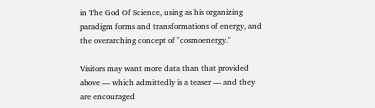in The God Of Science, using as his organizing paradigm forms and transformations of energy, and the overarching concept of "cosmoenergy."

Visitors may want more data than that provided above –– which admittedly is a teaser –– and they are encouraged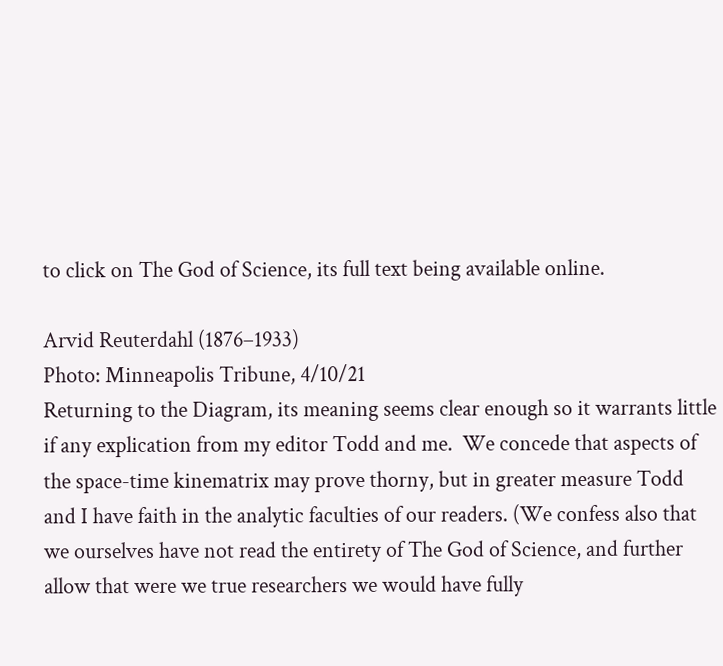to click on The God of Science, its full text being available online.

Arvid Reuterdahl (1876–1933)
Photo: Minneapolis Tribune, 4/10/21
Returning to the Diagram, its meaning seems clear enough so it warrants little if any explication from my editor Todd and me.  We concede that aspects of the space-time kinematrix may prove thorny, but in greater measure Todd and I have faith in the analytic faculties of our readers. (We confess also that we ourselves have not read the entirety of The God of Science, and further allow that were we true researchers we would have fully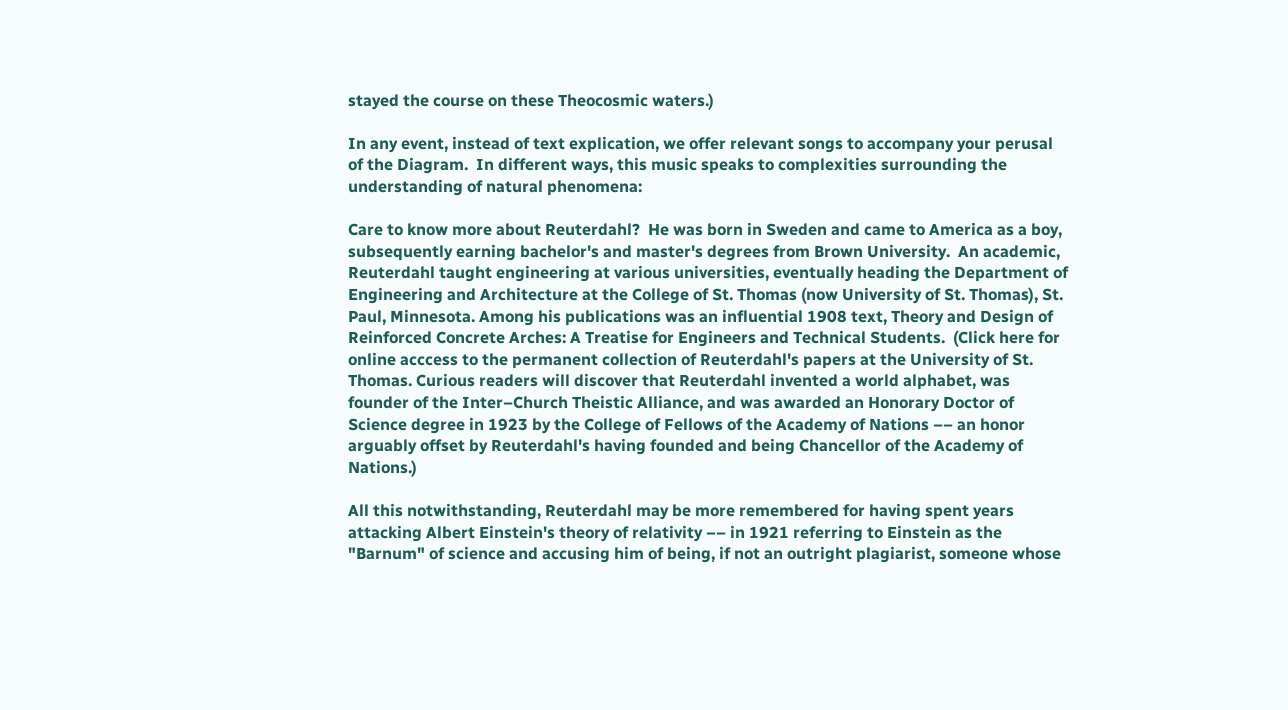stayed the course on these Theocosmic waters.)

In any event, instead of text explication, we offer relevant songs to accompany your perusal of the Diagram.  In different ways, this music speaks to complexities surrounding the understanding of natural phenomena:

Care to know more about Reuterdahl?  He was born in Sweden and came to America as a boy, subsequently earning bachelor's and master's degrees from Brown University.  An academic, Reuterdahl taught engineering at various universities, eventually heading the Department of Engineering and Architecture at the College of St. Thomas (now University of St. Thomas), St. Paul, Minnesota. Among his publications was an influential 1908 text, Theory and Design of Reinforced Concrete Arches: A Treatise for Engineers and Technical Students.  (Click here for online acccess to the permanent collection of Reuterdahl's papers at the University of St. Thomas. Curious readers will discover that Reuterdahl invented a world alphabet, was founder of the Inter–Church Theistic Alliance, and was awarded an Honorary Doctor of Science degree in 1923 by the College of Fellows of the Academy of Nations –– an honor arguably offset by Reuterdahl's having founded and being Chancellor of the Academy of Nations.)

All this notwithstanding, Reuterdahl may be more remembered for having spent years attacking Albert Einstein's theory of relativity –– in 1921 referring to Einstein as the "Barnum" of science and accusing him of being, if not an outright plagiarist, someone whose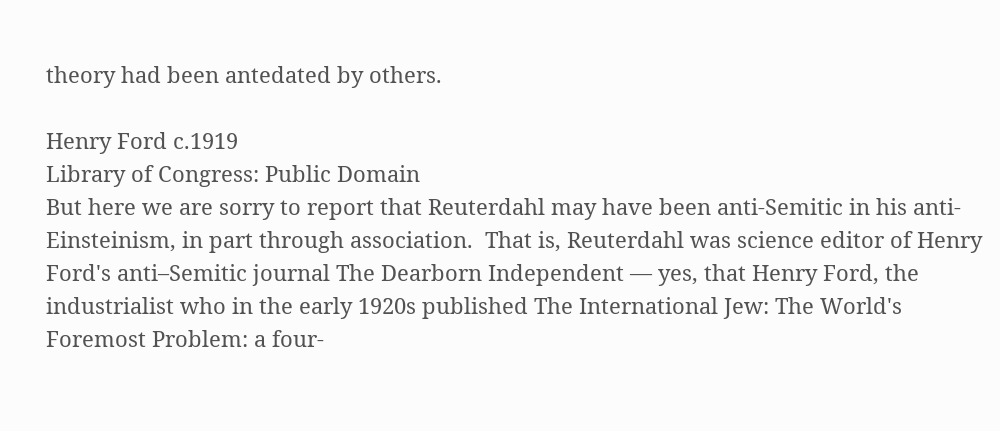theory had been antedated by others.

Henry Ford c.1919
Library of Congress: Public Domain
But here we are sorry to report that Reuterdahl may have been anti-Semitic in his anti-Einsteinism, in part through association.  That is, Reuterdahl was science editor of Henry Ford's anti–Semitic journal The Dearborn Independent –– yes, that Henry Ford, the industrialist who in the early 1920s published The International Jew: The World's Foremost Problem: a four-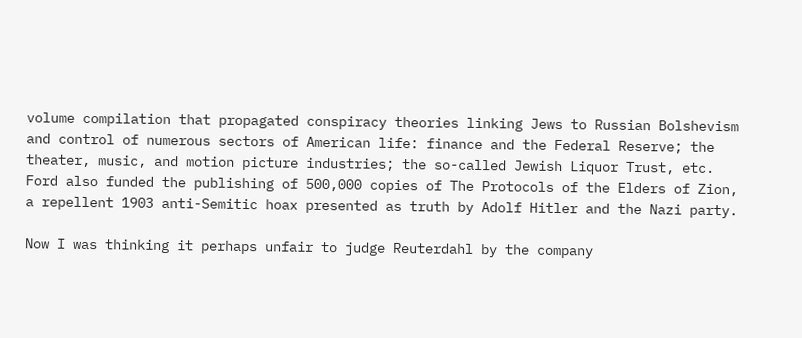volume compilation that propagated conspiracy theories linking Jews to Russian Bolshevism and control of numerous sectors of American life: finance and the Federal Reserve; the theater, music, and motion picture industries; the so-called Jewish Liquor Trust, etc.  Ford also funded the publishing of 500,000 copies of The Protocols of the Elders of Zion, a repellent 1903 anti-Semitic hoax presented as truth by Adolf Hitler and the Nazi party.

Now I was thinking it perhaps unfair to judge Reuterdahl by the company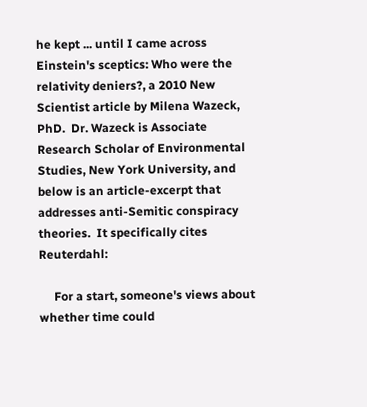he kept ... until I came across Einstein's sceptics: Who were the relativity deniers?, a 2010 New Scientist article by Milena Wazeck, PhD.  Dr. Wazeck is Associate Research Scholar of Environmental Studies, New York University, and below is an article-excerpt that addresses anti-Semitic conspiracy theories.  It specifically cites Reuterdahl:

     For a start, someone's views about whether time could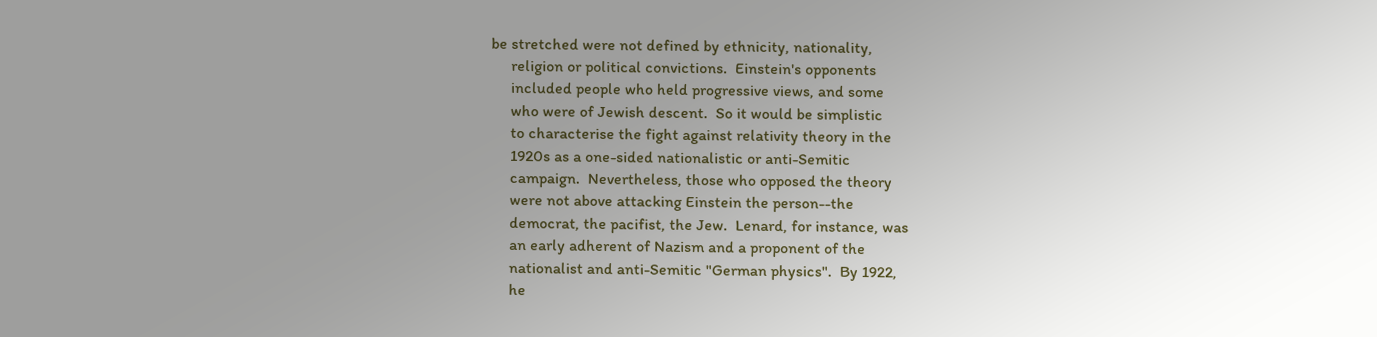be stretched were not defined by ethnicity, nationality,
     religion or political convictions.  Einstein's opponents
     included people who held progressive views, and some
     who were of Jewish descent.  So it would be simplistic
     to characterise the fight against relativity theory in the
     1920s as a one-sided nationalistic or anti-Semitic
     campaign.  Nevertheless, those who opposed the theory
     were not above attacking Einstein the person--the
     democrat, the pacifist, the Jew.  Lenard, for instance, was
     an early adherent of Nazism and a proponent of the
     nationalist and anti-Semitic "German physics".  By 1922,
     he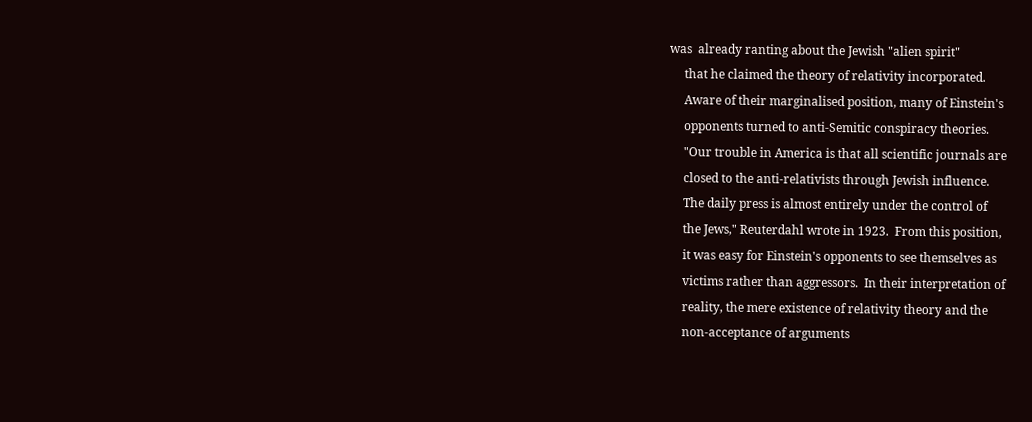was  already ranting about the Jewish "alien spirit"
     that he claimed the theory of relativity incorporated.
     Aware of their marginalised position, many of Einstein's
     opponents turned to anti-Semitic conspiracy theories.
     "Our trouble in America is that all scientific journals are
     closed to the anti-relativists through Jewish influence.
     The daily press is almost entirely under the control of
     the Jews," Reuterdahl wrote in 1923.  From this position,
     it was easy for Einstein's opponents to see themselves as
     victims rather than aggressors.  In their interpretation of
     reality, the mere existence of relativity theory and the
     non-acceptance of arguments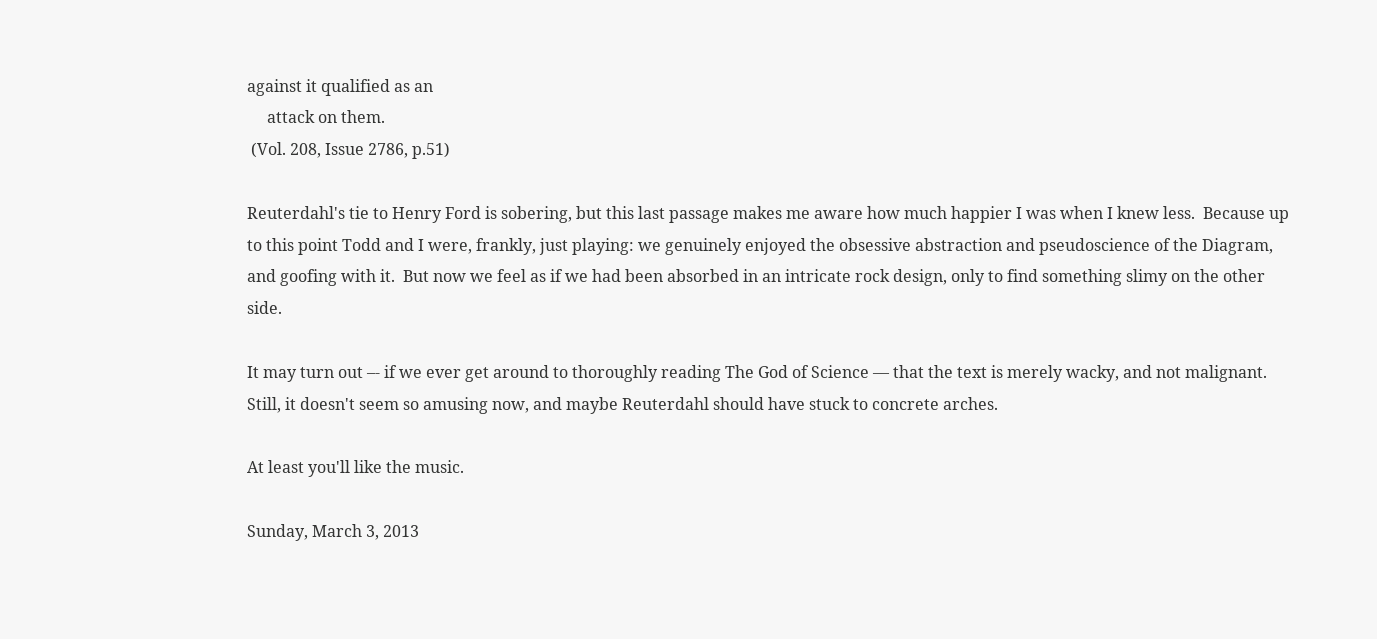against it qualified as an
     attack on them.
 (Vol. 208, Issue 2786, p.51)

Reuterdahl's tie to Henry Ford is sobering, but this last passage makes me aware how much happier I was when I knew less.  Because up to this point Todd and I were, frankly, just playing: we genuinely enjoyed the obsessive abstraction and pseudoscience of the Diagram, and goofing with it.  But now we feel as if we had been absorbed in an intricate rock design, only to find something slimy on the other side.

It may turn out –- if we ever get around to thoroughly reading The God of Science –– that the text is merely wacky, and not malignant.  Still, it doesn't seem so amusing now, and maybe Reuterdahl should have stuck to concrete arches.

At least you'll like the music.

Sunday, March 3, 2013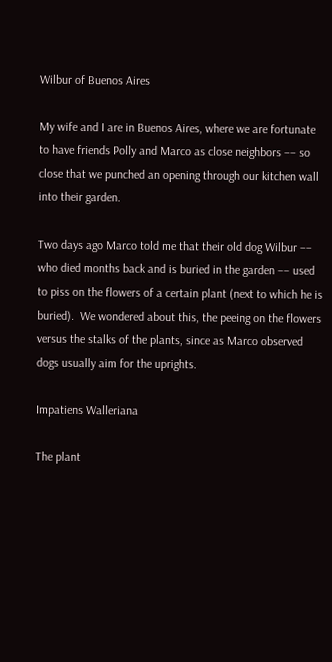Wilbur of Buenos Aires

My wife and I are in Buenos Aires, where we are fortunate to have friends Polly and Marco as close neighbors –– so close that we punched an opening through our kitchen wall into their garden.

Two days ago Marco told me that their old dog Wilbur –– who died months back and is buried in the garden –– used to piss on the flowers of a certain plant (next to which he is buried).  We wondered about this, the peeing on the flowers versus the stalks of the plants, since as Marco observed dogs usually aim for the uprights.

Impatiens Walleriana

The plant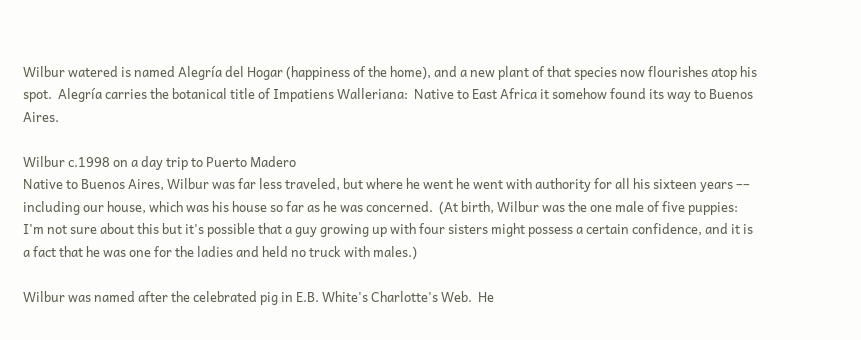Wilbur watered is named Alegría del Hogar (happiness of the home), and a new plant of that species now flourishes atop his spot.  Alegría carries the botanical title of Impatiens Walleriana:  Native to East Africa it somehow found its way to Buenos Aires.

Wilbur c.1998 on a day trip to Puerto Madero
Native to Buenos Aires, Wilbur was far less traveled, but where he went he went with authority for all his sixteen years –– including our house, which was his house so far as he was concerned.  (At birth, Wilbur was the one male of five puppies:  I'm not sure about this but it's possible that a guy growing up with four sisters might possess a certain confidence, and it is a fact that he was one for the ladies and held no truck with males.)

Wilbur was named after the celebrated pig in E.B. White's Charlotte's Web.  He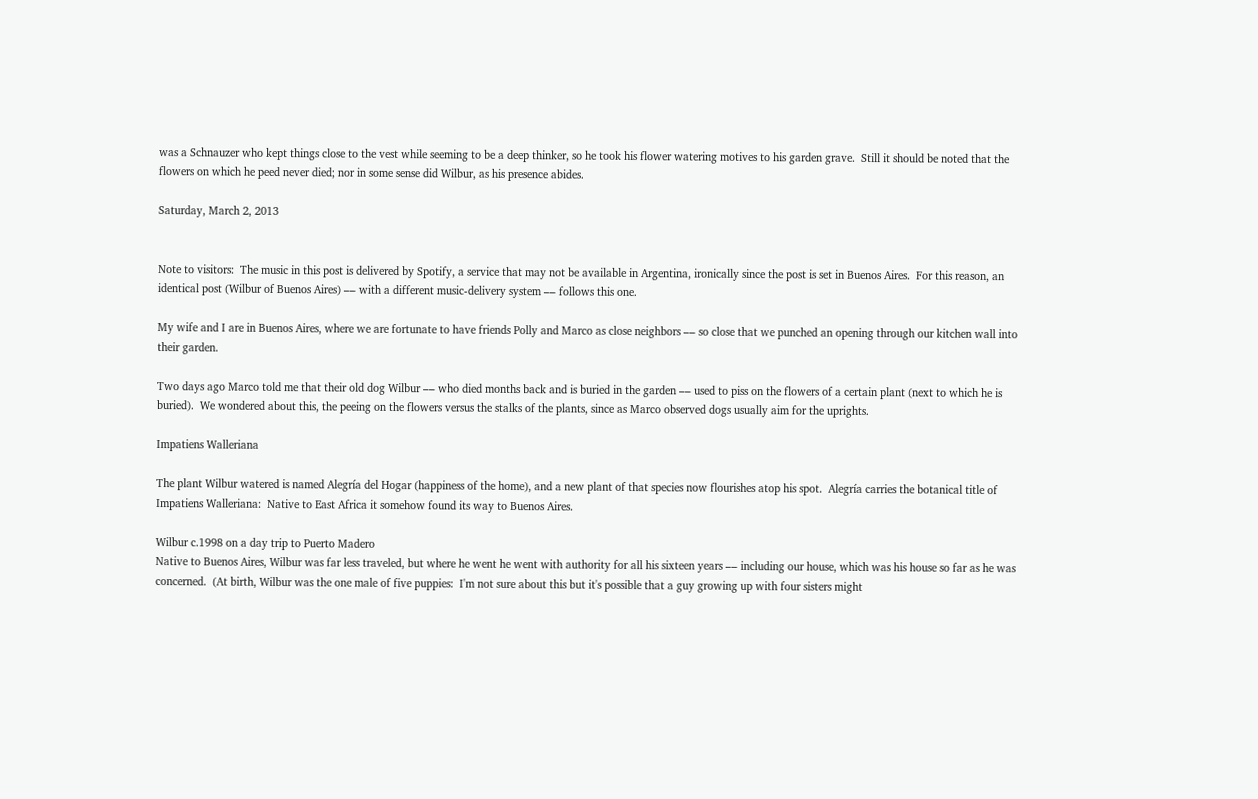was a Schnauzer who kept things close to the vest while seeming to be a deep thinker, so he took his flower watering motives to his garden grave.  Still it should be noted that the flowers on which he peed never died; nor in some sense did Wilbur, as his presence abides.

Saturday, March 2, 2013


Note to visitors:  The music in this post is delivered by Spotify, a service that may not be available in Argentina, ironically since the post is set in Buenos Aires.  For this reason, an identical post (Wilbur of Buenos Aires) –– with a different music-delivery system –– follows this one.

My wife and I are in Buenos Aires, where we are fortunate to have friends Polly and Marco as close neighbors –– so close that we punched an opening through our kitchen wall into their garden.

Two days ago Marco told me that their old dog Wilbur –– who died months back and is buried in the garden –– used to piss on the flowers of a certain plant (next to which he is buried).  We wondered about this, the peeing on the flowers versus the stalks of the plants, since as Marco observed dogs usually aim for the uprights.

Impatiens Walleriana

The plant Wilbur watered is named Alegría del Hogar (happiness of the home), and a new plant of that species now flourishes atop his spot.  Alegría carries the botanical title of Impatiens Walleriana:  Native to East Africa it somehow found its way to Buenos Aires.

Wilbur c.1998 on a day trip to Puerto Madero
Native to Buenos Aires, Wilbur was far less traveled, but where he went he went with authority for all his sixteen years –– including our house, which was his house so far as he was concerned.  (At birth, Wilbur was the one male of five puppies:  I'm not sure about this but it's possible that a guy growing up with four sisters might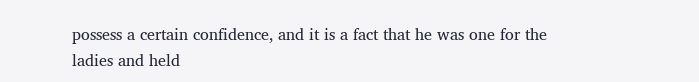possess a certain confidence, and it is a fact that he was one for the ladies and held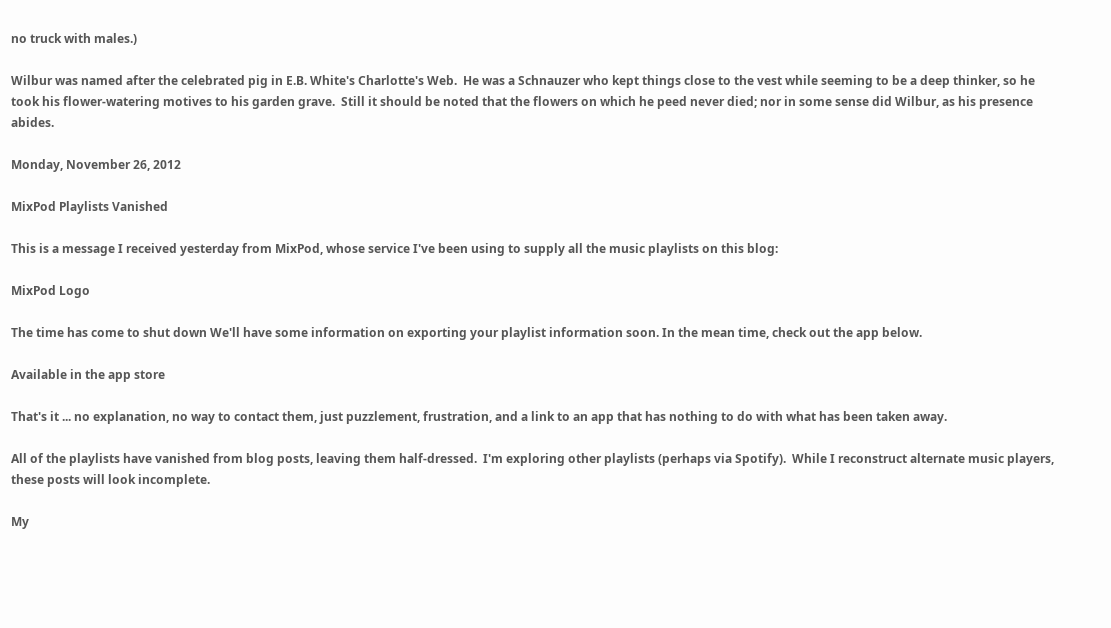no truck with males.)

Wilbur was named after the celebrated pig in E.B. White's Charlotte's Web.  He was a Schnauzer who kept things close to the vest while seeming to be a deep thinker, so he took his flower-watering motives to his garden grave.  Still it should be noted that the flowers on which he peed never died; nor in some sense did Wilbur, as his presence abides.

Monday, November 26, 2012

MixPod Playlists Vanished

This is a message I received yesterday from MixPod, whose service I've been using to supply all the music playlists on this blog:

MixPod Logo

The time has come to shut down We'll have some information on exporting your playlist information soon. In the mean time, check out the app below.

Available in the app store

That's it ... no explanation, no way to contact them, just puzzlement, frustration, and a link to an app that has nothing to do with what has been taken away.

All of the playlists have vanished from blog posts, leaving them half-dressed.  I'm exploring other playlists (perhaps via Spotify).  While I reconstruct alternate music players, these posts will look incomplete.

My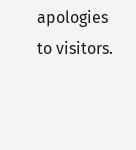apologies to visitors.